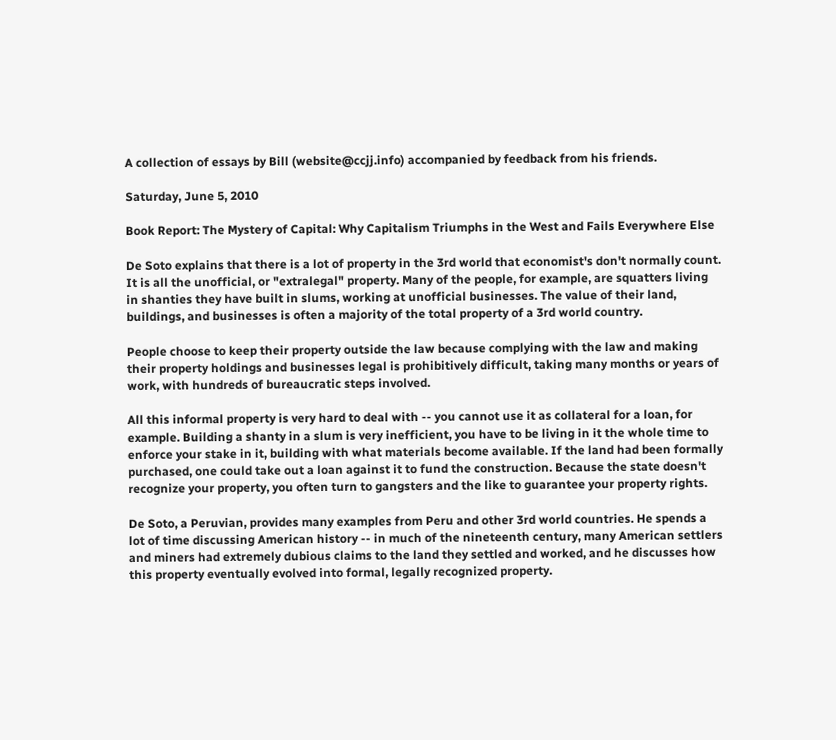A collection of essays by Bill (website@ccjj.info) accompanied by feedback from his friends.

Saturday, June 5, 2010

Book Report: The Mystery of Capital: Why Capitalism Triumphs in the West and Fails Everywhere Else

De Soto explains that there is a lot of property in the 3rd world that economist's don't normally count. It is all the unofficial, or "extralegal" property. Many of the people, for example, are squatters living in shanties they have built in slums, working at unofficial businesses. The value of their land, buildings, and businesses is often a majority of the total property of a 3rd world country.

People choose to keep their property outside the law because complying with the law and making their property holdings and businesses legal is prohibitively difficult, taking many months or years of work, with hundreds of bureaucratic steps involved.

All this informal property is very hard to deal with -- you cannot use it as collateral for a loan, for example. Building a shanty in a slum is very inefficient, you have to be living in it the whole time to enforce your stake in it, building with what materials become available. If the land had been formally purchased, one could take out a loan against it to fund the construction. Because the state doesn't recognize your property, you often turn to gangsters and the like to guarantee your property rights.

De Soto, a Peruvian, provides many examples from Peru and other 3rd world countries. He spends a lot of time discussing American history -- in much of the nineteenth century, many American settlers and miners had extremely dubious claims to the land they settled and worked, and he discusses how this property eventually evolved into formal, legally recognized property.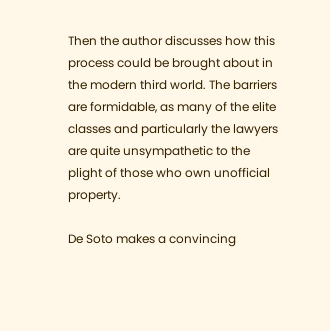Then the author discusses how this process could be brought about in the modern third world. The barriers are formidable, as many of the elite classes and particularly the lawyers are quite unsympathetic to the plight of those who own unofficial property.

De Soto makes a convincing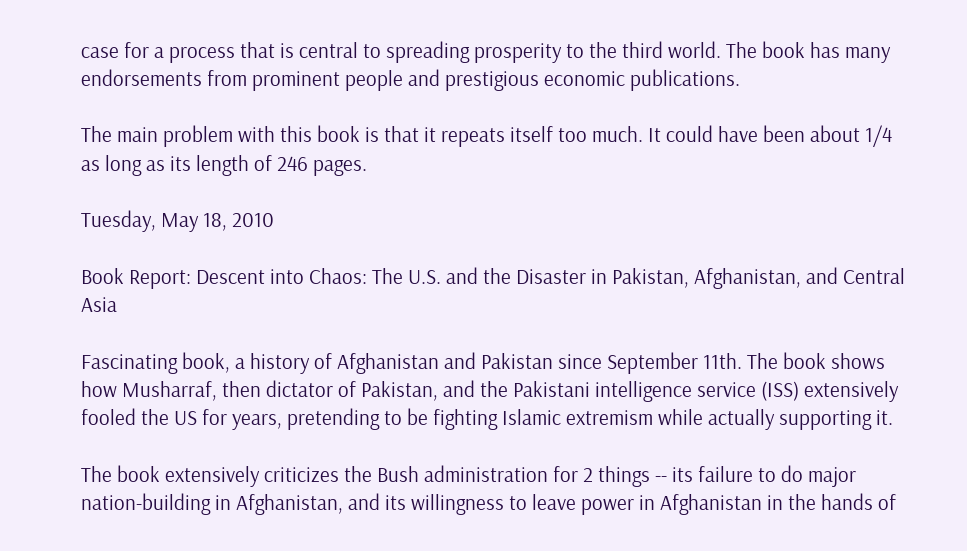case for a process that is central to spreading prosperity to the third world. The book has many endorsements from prominent people and prestigious economic publications.

The main problem with this book is that it repeats itself too much. It could have been about 1/4 as long as its length of 246 pages.

Tuesday, May 18, 2010

Book Report: Descent into Chaos: The U.S. and the Disaster in Pakistan, Afghanistan, and Central Asia

Fascinating book, a history of Afghanistan and Pakistan since September 11th. The book shows how Musharraf, then dictator of Pakistan, and the Pakistani intelligence service (ISS) extensively fooled the US for years, pretending to be fighting Islamic extremism while actually supporting it.

The book extensively criticizes the Bush administration for 2 things -- its failure to do major nation-building in Afghanistan, and its willingness to leave power in Afghanistan in the hands of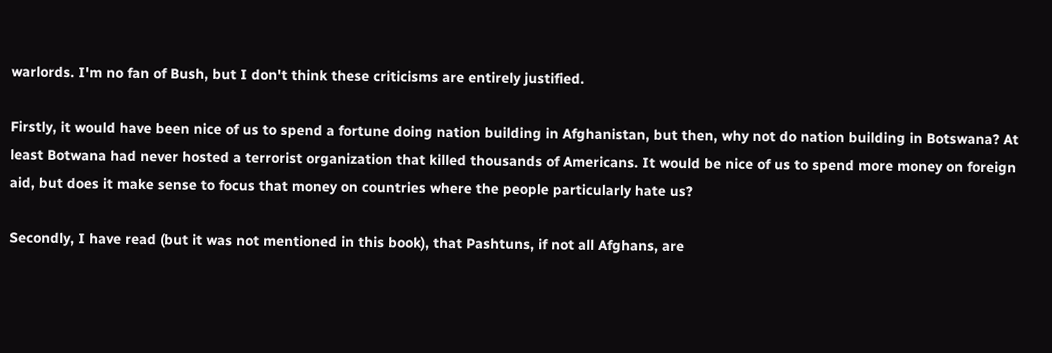warlords. I'm no fan of Bush, but I don't think these criticisms are entirely justified.

Firstly, it would have been nice of us to spend a fortune doing nation building in Afghanistan, but then, why not do nation building in Botswana? At least Botwana had never hosted a terrorist organization that killed thousands of Americans. It would be nice of us to spend more money on foreign aid, but does it make sense to focus that money on countries where the people particularly hate us?

Secondly, I have read (but it was not mentioned in this book), that Pashtuns, if not all Afghans, are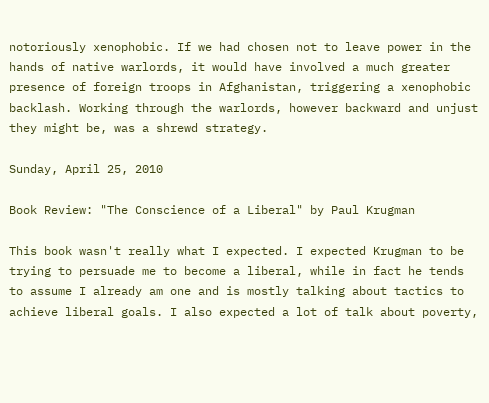notoriously xenophobic. If we had chosen not to leave power in the hands of native warlords, it would have involved a much greater presence of foreign troops in Afghanistan, triggering a xenophobic backlash. Working through the warlords, however backward and unjust they might be, was a shrewd strategy.

Sunday, April 25, 2010

Book Review: "The Conscience of a Liberal" by Paul Krugman

This book wasn't really what I expected. I expected Krugman to be trying to persuade me to become a liberal, while in fact he tends to assume I already am one and is mostly talking about tactics to achieve liberal goals. I also expected a lot of talk about poverty,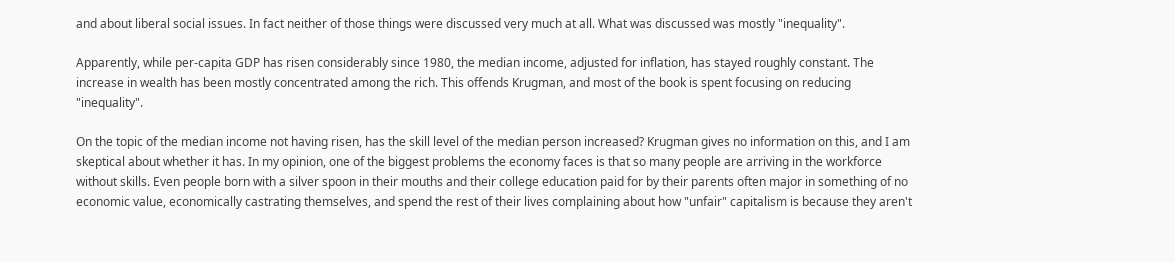and about liberal social issues. In fact neither of those things were discussed very much at all. What was discussed was mostly "inequality".

Apparently, while per-capita GDP has risen considerably since 1980, the median income, adjusted for inflation, has stayed roughly constant. The increase in wealth has been mostly concentrated among the rich. This offends Krugman, and most of the book is spent focusing on reducing "inequality".

On the topic of the median income not having risen, has the skill level of the median person increased? Krugman gives no information on this, and I am skeptical about whether it has. In my opinion, one of the biggest problems the economy faces is that so many people are arriving in the workforce without skills. Even people born with a silver spoon in their mouths and their college education paid for by their parents often major in something of no economic value, economically castrating themselves, and spend the rest of their lives complaining about how "unfair" capitalism is because they aren't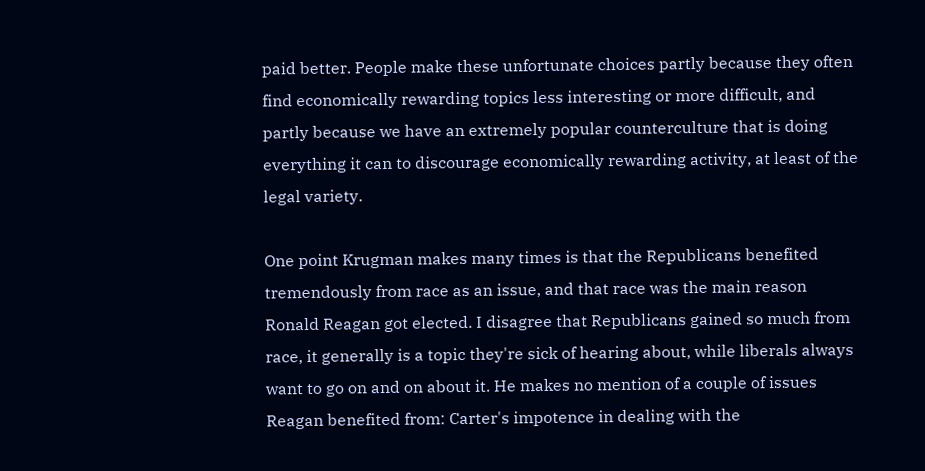paid better. People make these unfortunate choices partly because they often find economically rewarding topics less interesting or more difficult, and partly because we have an extremely popular counterculture that is doing everything it can to discourage economically rewarding activity, at least of the legal variety.

One point Krugman makes many times is that the Republicans benefited tremendously from race as an issue, and that race was the main reason Ronald Reagan got elected. I disagree that Republicans gained so much from race, it generally is a topic they're sick of hearing about, while liberals always want to go on and on about it. He makes no mention of a couple of issues Reagan benefited from: Carter's impotence in dealing with the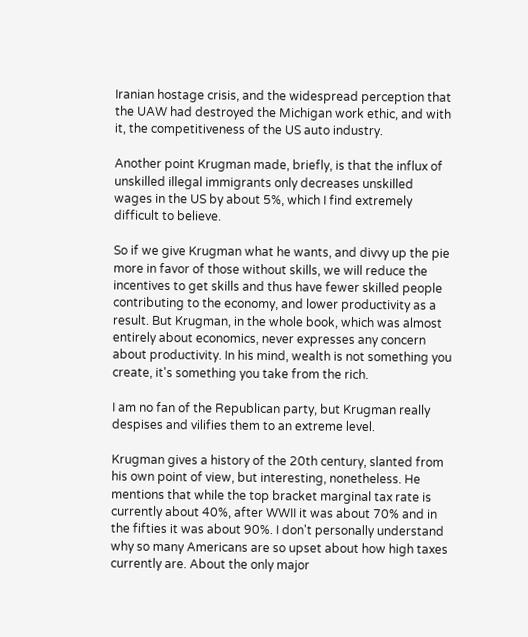Iranian hostage crisis, and the widespread perception that the UAW had destroyed the Michigan work ethic, and with it, the competitiveness of the US auto industry.

Another point Krugman made, briefly, is that the influx of unskilled illegal immigrants only decreases unskilled wages in the US by about 5%, which I find extremely difficult to believe.

So if we give Krugman what he wants, and divvy up the pie more in favor of those without skills, we will reduce the incentives to get skills and thus have fewer skilled people contributing to the economy, and lower productivity as a result. But Krugman, in the whole book, which was almost entirely about economics, never expresses any concern about productivity. In his mind, wealth is not something you create, it's something you take from the rich.

I am no fan of the Republican party, but Krugman really despises and vilifies them to an extreme level.

Krugman gives a history of the 20th century, slanted from his own point of view, but interesting, nonetheless. He mentions that while the top bracket marginal tax rate is currently about 40%, after WWII it was about 70% and in the fifties it was about 90%. I don't personally understand why so many Americans are so upset about how high taxes currently are. About the only major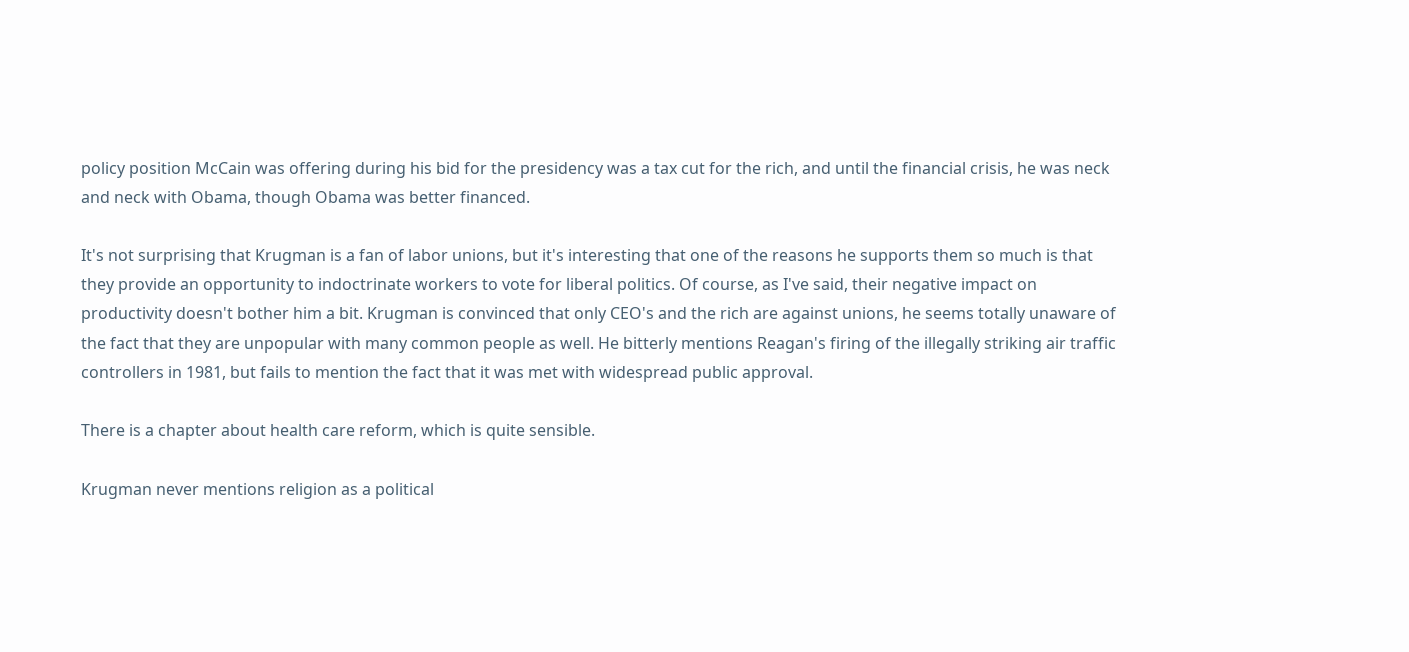policy position McCain was offering during his bid for the presidency was a tax cut for the rich, and until the financial crisis, he was neck and neck with Obama, though Obama was better financed.

It's not surprising that Krugman is a fan of labor unions, but it's interesting that one of the reasons he supports them so much is that they provide an opportunity to indoctrinate workers to vote for liberal politics. Of course, as I've said, their negative impact on productivity doesn't bother him a bit. Krugman is convinced that only CEO's and the rich are against unions, he seems totally unaware of the fact that they are unpopular with many common people as well. He bitterly mentions Reagan's firing of the illegally striking air traffic controllers in 1981, but fails to mention the fact that it was met with widespread public approval.

There is a chapter about health care reform, which is quite sensible.

Krugman never mentions religion as a political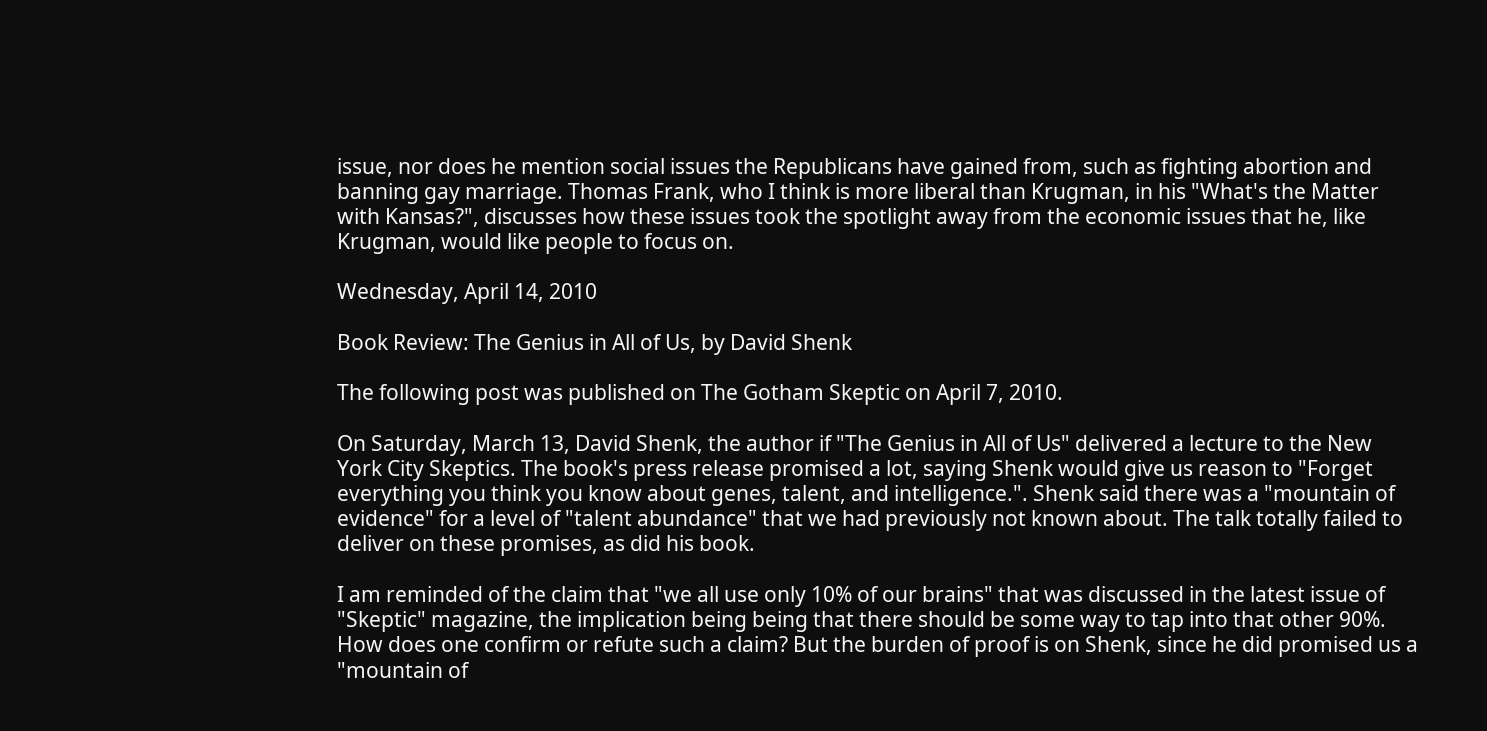issue, nor does he mention social issues the Republicans have gained from, such as fighting abortion and banning gay marriage. Thomas Frank, who I think is more liberal than Krugman, in his "What's the Matter with Kansas?", discusses how these issues took the spotlight away from the economic issues that he, like Krugman, would like people to focus on.

Wednesday, April 14, 2010

Book Review: The Genius in All of Us, by David Shenk

The following post was published on The Gotham Skeptic on April 7, 2010.

On Saturday, March 13, David Shenk, the author if "The Genius in All of Us" delivered a lecture to the New York City Skeptics. The book's press release promised a lot, saying Shenk would give us reason to "Forget everything you think you know about genes, talent, and intelligence.". Shenk said there was a "mountain of evidence" for a level of "talent abundance" that we had previously not known about. The talk totally failed to deliver on these promises, as did his book.

I am reminded of the claim that "we all use only 10% of our brains" that was discussed in the latest issue of "Skeptic" magazine, the implication being being that there should be some way to tap into that other 90%. How does one confirm or refute such a claim? But the burden of proof is on Shenk, since he did promised us a "mountain of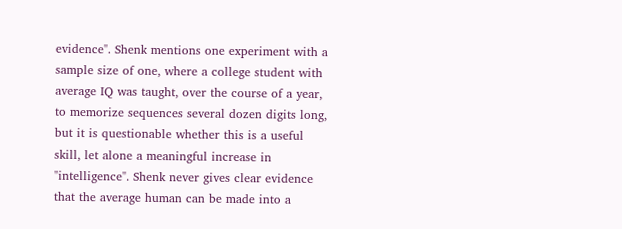evidence". Shenk mentions one experiment with a sample size of one, where a college student with average IQ was taught, over the course of a year, to memorize sequences several dozen digits long, but it is questionable whether this is a useful skill, let alone a meaningful increase in "intelligence". Shenk never gives clear evidence that the average human can be made into a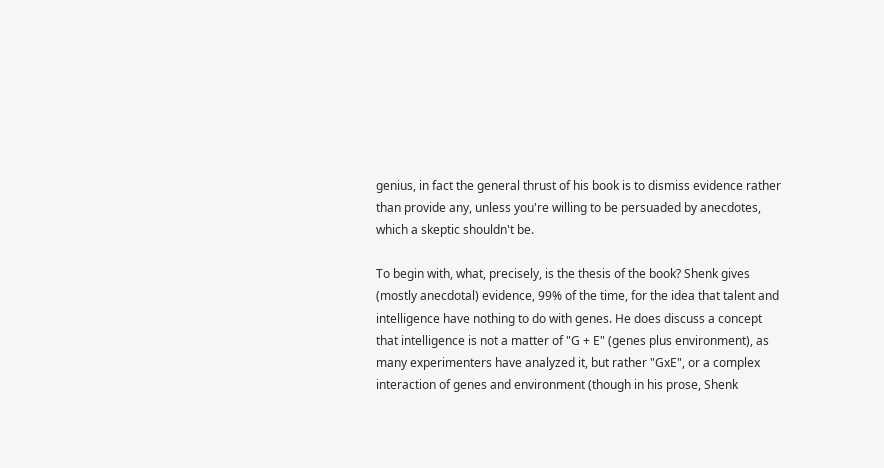genius, in fact the general thrust of his book is to dismiss evidence rather than provide any, unless you're willing to be persuaded by anecdotes, which a skeptic shouldn't be.

To begin with, what, precisely, is the thesis of the book? Shenk gives (mostly anecdotal) evidence, 99% of the time, for the idea that talent and intelligence have nothing to do with genes. He does discuss a concept that intelligence is not a matter of "G + E" (genes plus environment), as many experimenters have analyzed it, but rather "GxE", or a complex interaction of genes and environment (though in his prose, Shenk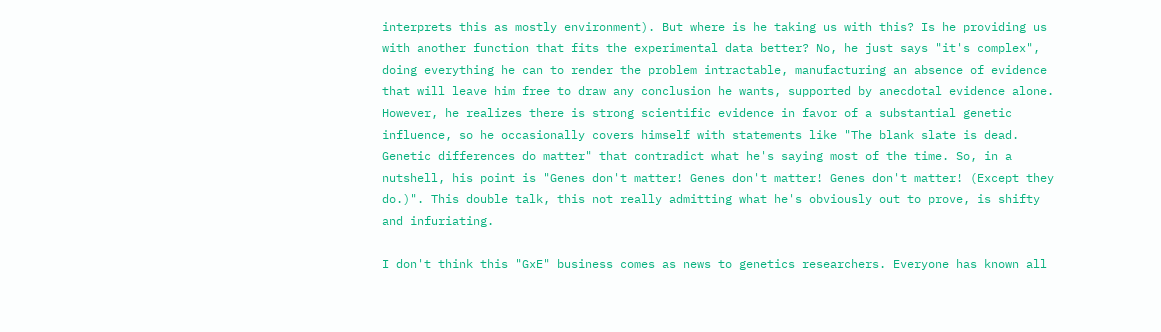interprets this as mostly environment). But where is he taking us with this? Is he providing us with another function that fits the experimental data better? No, he just says "it's complex", doing everything he can to render the problem intractable, manufacturing an absence of evidence that will leave him free to draw any conclusion he wants, supported by anecdotal evidence alone. However, he realizes there is strong scientific evidence in favor of a substantial genetic influence, so he occasionally covers himself with statements like "The blank slate is dead. Genetic differences do matter" that contradict what he's saying most of the time. So, in a nutshell, his point is "Genes don't matter! Genes don't matter! Genes don't matter! (Except they do.)". This double talk, this not really admitting what he's obviously out to prove, is shifty and infuriating.

I don't think this "GxE" business comes as news to genetics researchers. Everyone has known all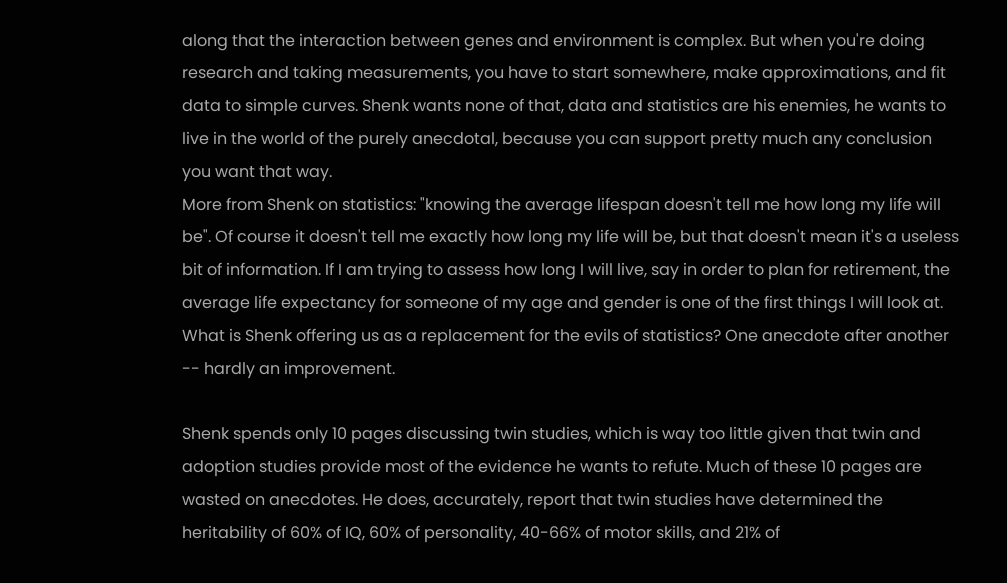along that the interaction between genes and environment is complex. But when you're doing research and taking measurements, you have to start somewhere, make approximations, and fit data to simple curves. Shenk wants none of that, data and statistics are his enemies, he wants to live in the world of the purely anecdotal, because you can support pretty much any conclusion you want that way.
More from Shenk on statistics: "knowing the average lifespan doesn't tell me how long my life will be". Of course it doesn't tell me exactly how long my life will be, but that doesn't mean it's a useless bit of information. If I am trying to assess how long I will live, say in order to plan for retirement, the average life expectancy for someone of my age and gender is one of the first things I will look at. What is Shenk offering us as a replacement for the evils of statistics? One anecdote after another -- hardly an improvement.

Shenk spends only 10 pages discussing twin studies, which is way too little given that twin and adoption studies provide most of the evidence he wants to refute. Much of these 10 pages are wasted on anecdotes. He does, accurately, report that twin studies have determined the heritability of 60% of IQ, 60% of personality, 40-66% of motor skills, and 21% of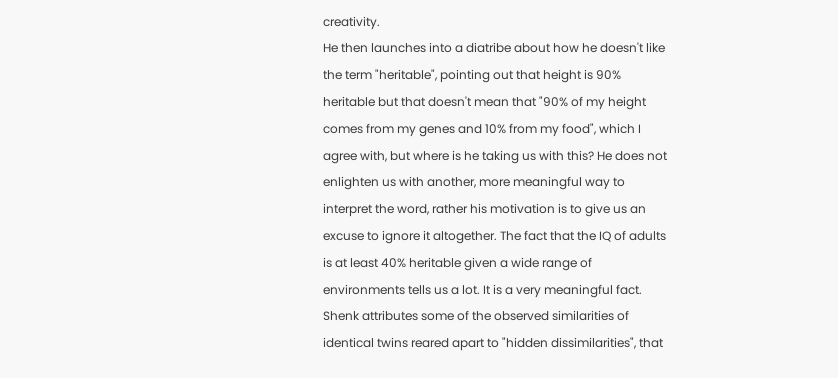creativity.
He then launches into a diatribe about how he doesn't like the term "heritable", pointing out that height is 90% heritable but that doesn't mean that "90% of my height comes from my genes and 10% from my food", which I agree with, but where is he taking us with this? He does not enlighten us with another, more meaningful way to interpret the word, rather his motivation is to give us an excuse to ignore it altogether. The fact that the IQ of adults is at least 40% heritable given a wide range of environments tells us a lot. It is a very meaningful fact.
Shenk attributes some of the observed similarities of identical twins reared apart to "hidden dissimilarities", that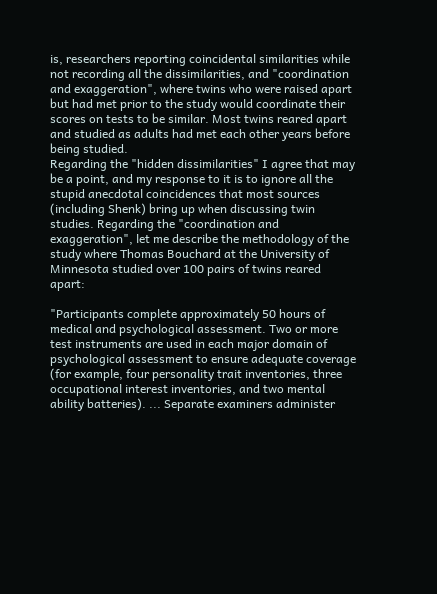is, researchers reporting coincidental similarities while not recording all the dissimilarities, and "coordination and exaggeration", where twins who were raised apart but had met prior to the study would coordinate their scores on tests to be similar. Most twins reared apart and studied as adults had met each other years before being studied.
Regarding the "hidden dissimilarities" I agree that may be a point, and my response to it is to ignore all the stupid anecdotal coincidences that most sources (including Shenk) bring up when discussing twin studies. Regarding the "coordination and exaggeration", let me describe the methodology of the study where Thomas Bouchard at the University of Minnesota studied over 100 pairs of twins reared apart:

"Participants complete approximately 50 hours of medical and psychological assessment. Two or more test instruments are used in each major domain of psychological assessment to ensure adequate coverage (for example, four personality trait inventories, three occupational interest inventories, and two mental ability batteries). ... Separate examiners administer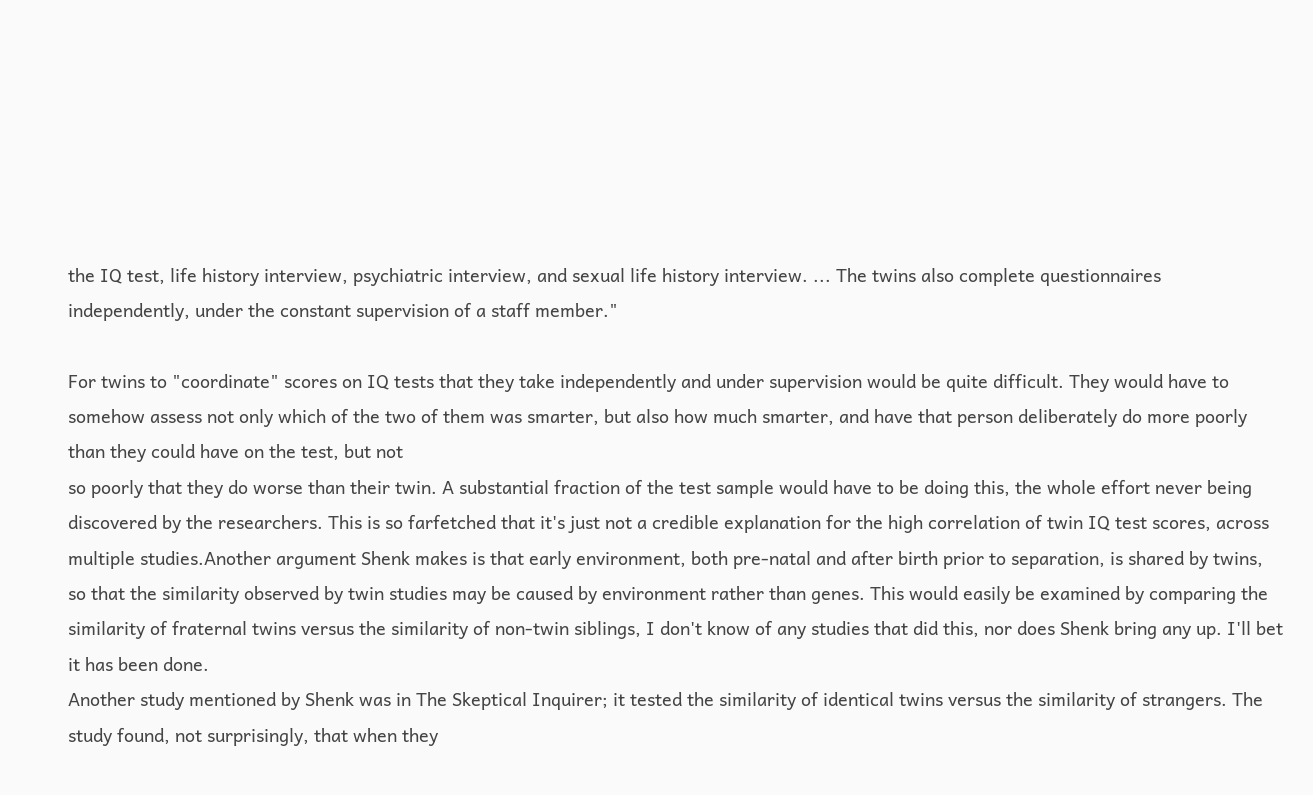the IQ test, life history interview, psychiatric interview, and sexual life history interview. ... The twins also complete questionnaires independently, under the constant supervision of a staff member."

For twins to "coordinate" scores on IQ tests that they take independently and under supervision would be quite difficult. They would have to somehow assess not only which of the two of them was smarter, but also how much smarter, and have that person deliberately do more poorly than they could have on the test, but not
so poorly that they do worse than their twin. A substantial fraction of the test sample would have to be doing this, the whole effort never being discovered by the researchers. This is so farfetched that it's just not a credible explanation for the high correlation of twin IQ test scores, across multiple studies.Another argument Shenk makes is that early environment, both pre-natal and after birth prior to separation, is shared by twins, so that the similarity observed by twin studies may be caused by environment rather than genes. This would easily be examined by comparing the similarity of fraternal twins versus the similarity of non-twin siblings, I don't know of any studies that did this, nor does Shenk bring any up. I'll bet it has been done.
Another study mentioned by Shenk was in The Skeptical Inquirer; it tested the similarity of identical twins versus the similarity of strangers. The study found, not surprisingly, that when they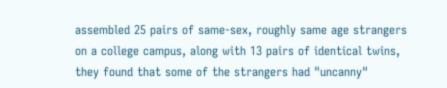assembled 25 pairs of same-sex, roughly same age strangers on a college campus, along with 13 pairs of identical twins, they found that some of the strangers had "uncanny"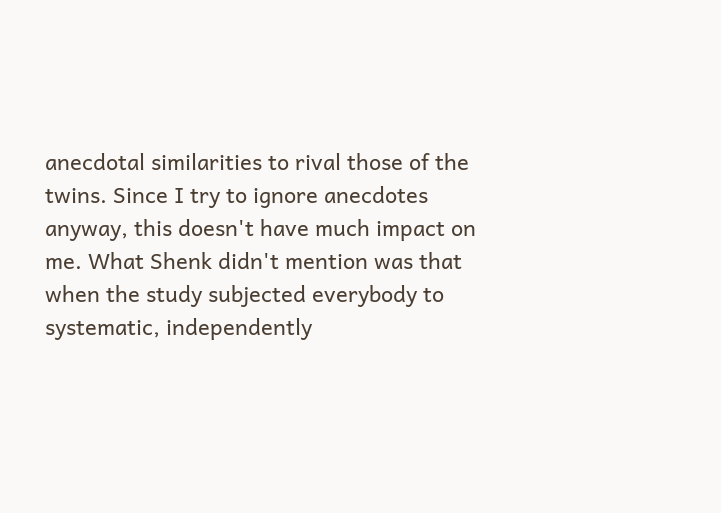anecdotal similarities to rival those of the twins. Since I try to ignore anecdotes anyway, this doesn't have much impact on me. What Shenk didn't mention was that when the study subjected everybody to systematic, independently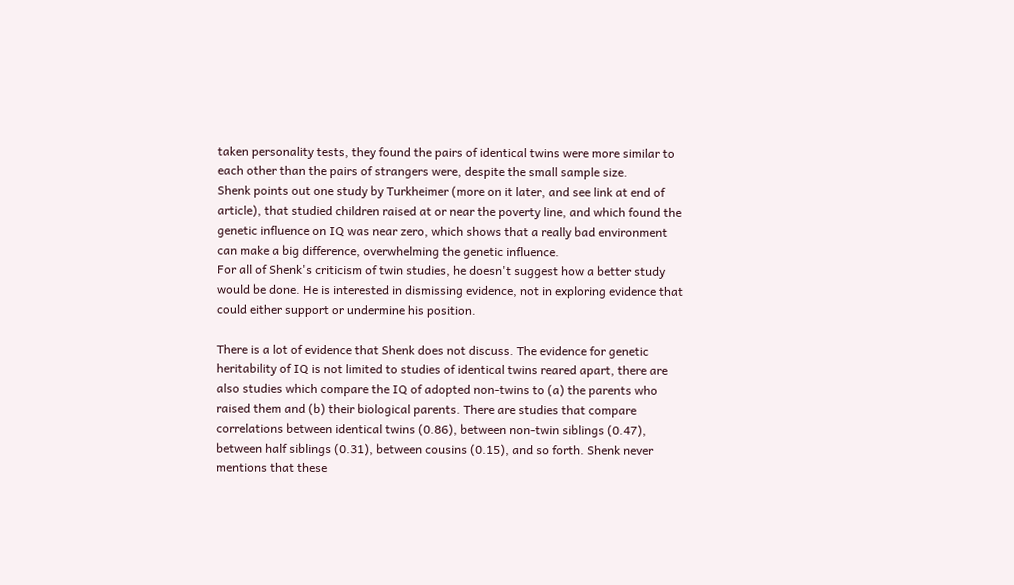taken personality tests, they found the pairs of identical twins were more similar to each other than the pairs of strangers were, despite the small sample size.
Shenk points out one study by Turkheimer (more on it later, and see link at end of article), that studied children raised at or near the poverty line, and which found the genetic influence on IQ was near zero, which shows that a really bad environment can make a big difference, overwhelming the genetic influence.
For all of Shenk's criticism of twin studies, he doesn't suggest how a better study would be done. He is interested in dismissing evidence, not in exploring evidence that could either support or undermine his position.

There is a lot of evidence that Shenk does not discuss. The evidence for genetic heritability of IQ is not limited to studies of identical twins reared apart, there are also studies which compare the IQ of adopted non-twins to (a) the parents who raised them and (b) their biological parents. There are studies that compare correlations between identical twins (0.86), between non-twin siblings (0.47), between half siblings (0.31), between cousins (0.15), and so forth. Shenk never mentions that these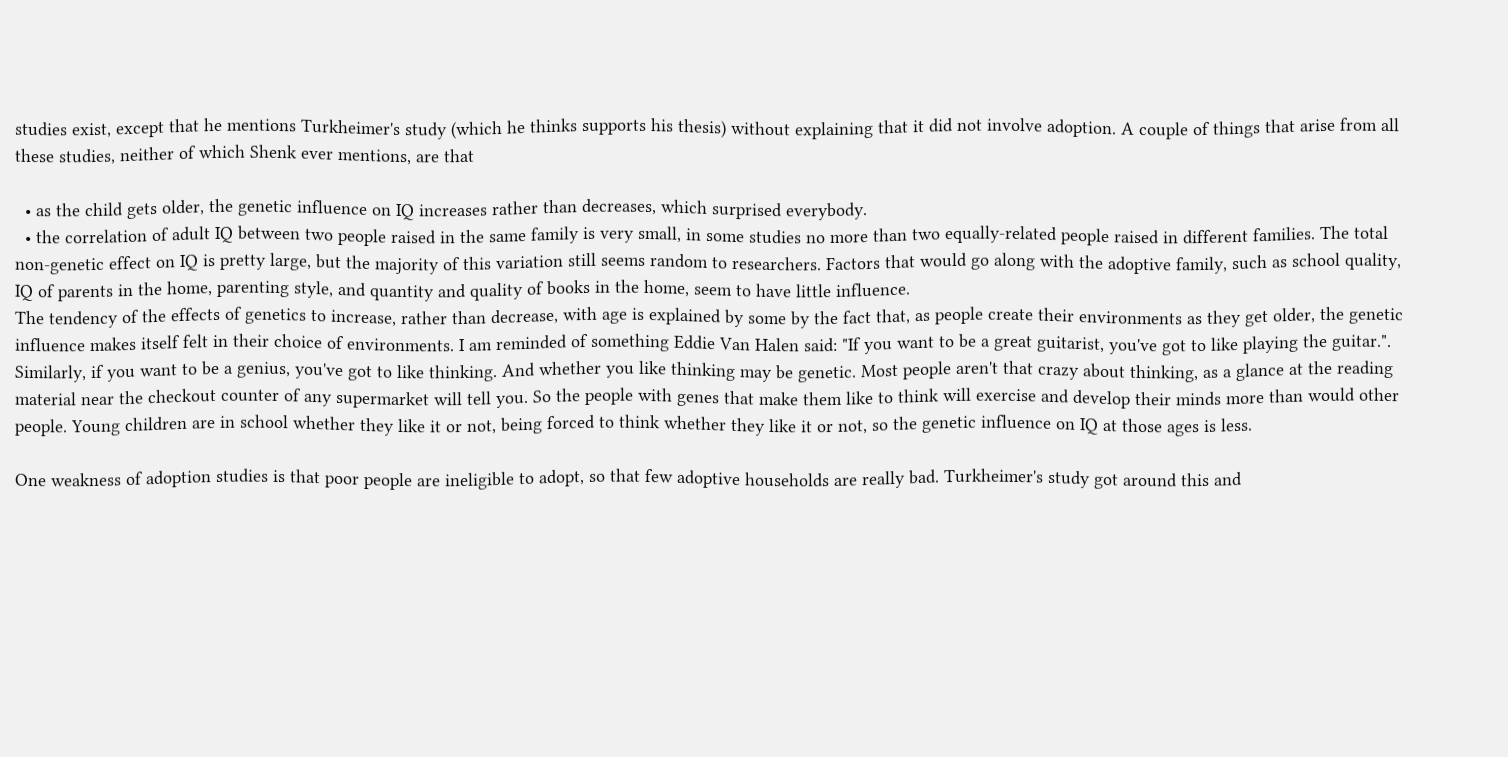studies exist, except that he mentions Turkheimer's study (which he thinks supports his thesis) without explaining that it did not involve adoption. A couple of things that arise from all these studies, neither of which Shenk ever mentions, are that

  • as the child gets older, the genetic influence on IQ increases rather than decreases, which surprised everybody.
  • the correlation of adult IQ between two people raised in the same family is very small, in some studies no more than two equally-related people raised in different families. The total non-genetic effect on IQ is pretty large, but the majority of this variation still seems random to researchers. Factors that would go along with the adoptive family, such as school quality, IQ of parents in the home, parenting style, and quantity and quality of books in the home, seem to have little influence.
The tendency of the effects of genetics to increase, rather than decrease, with age is explained by some by the fact that, as people create their environments as they get older, the genetic influence makes itself felt in their choice of environments. I am reminded of something Eddie Van Halen said: "If you want to be a great guitarist, you've got to like playing the guitar.". Similarly, if you want to be a genius, you've got to like thinking. And whether you like thinking may be genetic. Most people aren't that crazy about thinking, as a glance at the reading material near the checkout counter of any supermarket will tell you. So the people with genes that make them like to think will exercise and develop their minds more than would other people. Young children are in school whether they like it or not, being forced to think whether they like it or not, so the genetic influence on IQ at those ages is less.

One weakness of adoption studies is that poor people are ineligible to adopt, so that few adoptive households are really bad. Turkheimer's study got around this and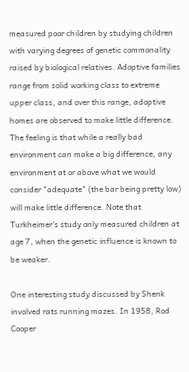measured poor children by studying children with varying degrees of genetic commonality raised by biological relatives. Adoptive families range from solid working class to extreme upper class, and over this range, adoptive homes are observed to make little difference. The feeling is that while a really bad environment can make a big difference, any environment at or above what we would consider "adequate" (the bar being pretty low) will make little difference. Note that Turkheimer's study only measured children at age 7, when the genetic influence is known to be weaker.

One interesting study discussed by Shenk involved rats running mazes. In 1958, Rod Cooper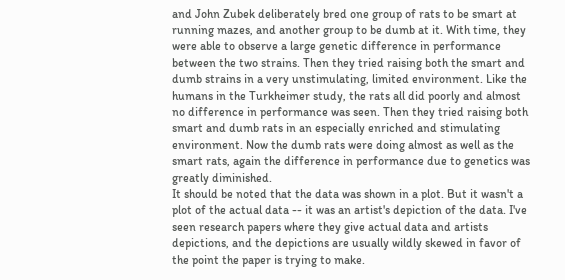and John Zubek deliberately bred one group of rats to be smart at running mazes, and another group to be dumb at it. With time, they were able to observe a large genetic difference in performance between the two strains. Then they tried raising both the smart and dumb strains in a very unstimulating, limited environment. Like the humans in the Turkheimer study, the rats all did poorly and almost no difference in performance was seen. Then they tried raising both smart and dumb rats in an especially enriched and stimulating environment. Now the dumb rats were doing almost as well as the smart rats, again the difference in performance due to genetics was greatly diminished.
It should be noted that the data was shown in a plot. But it wasn't a plot of the actual data -- it was an artist's depiction of the data. I've seen research papers where they give actual data and artists depictions, and the depictions are usually wildly skewed in favor of the point the paper is trying to make.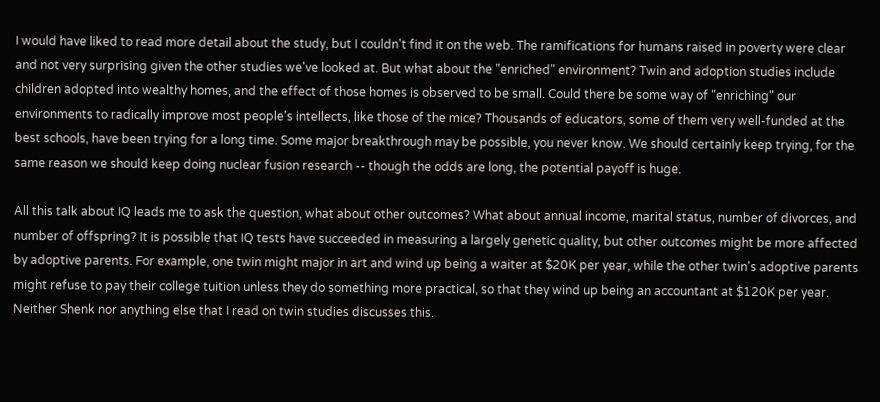I would have liked to read more detail about the study, but I couldn't find it on the web. The ramifications for humans raised in poverty were clear and not very surprising given the other studies we've looked at. But what about the "enriched" environment? Twin and adoption studies include children adopted into wealthy homes, and the effect of those homes is observed to be small. Could there be some way of "enriching" our environments to radically improve most people's intellects, like those of the mice? Thousands of educators, some of them very well-funded at the best schools, have been trying for a long time. Some major breakthrough may be possible, you never know. We should certainly keep trying, for the same reason we should keep doing nuclear fusion research -- though the odds are long, the potential payoff is huge.

All this talk about IQ leads me to ask the question, what about other outcomes? What about annual income, marital status, number of divorces, and number of offspring? It is possible that IQ tests have succeeded in measuring a largely genetic quality, but other outcomes might be more affected by adoptive parents. For example, one twin might major in art and wind up being a waiter at $20K per year, while the other twin's adoptive parents might refuse to pay their college tuition unless they do something more practical, so that they wind up being an accountant at $120K per year. Neither Shenk nor anything else that I read on twin studies discusses this.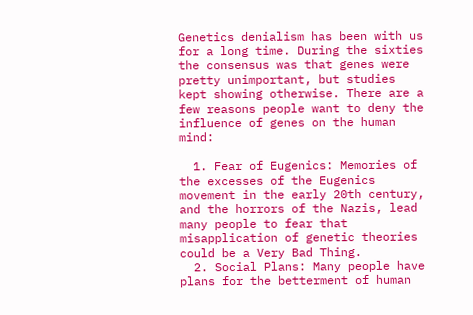Genetics denialism has been with us for a long time. During the sixties the consensus was that genes were pretty unimportant, but studies kept showing otherwise. There are a few reasons people want to deny the influence of genes on the human mind:

  1. Fear of Eugenics: Memories of the excesses of the Eugenics movement in the early 20th century, and the horrors of the Nazis, lead many people to fear that misapplication of genetic theories could be a Very Bad Thing.
  2. Social Plans: Many people have plans for the betterment of human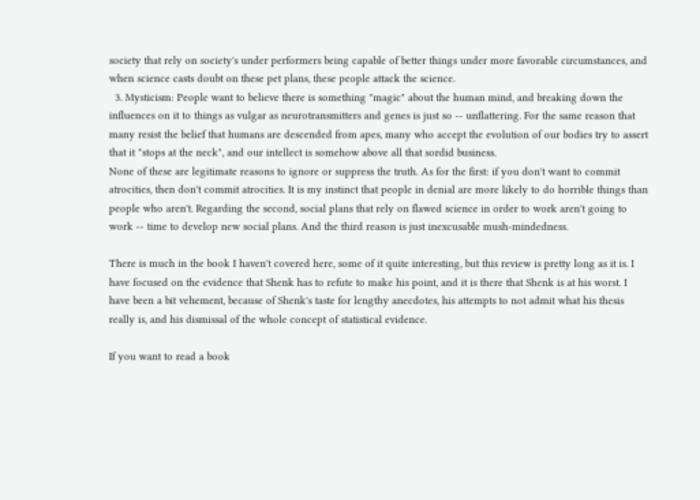society that rely on society's under performers being capable of better things under more favorable circumstances, and when science casts doubt on these pet plans, these people attack the science.
  3. Mysticism: People want to believe there is something "magic" about the human mind, and breaking down the influences on it to things as vulgar as neurotransmitters and genes is just so -- unflattering. For the same reason that many resist the belief that humans are descended from apes, many who accept the evolution of our bodies try to assert that it "stops at the neck", and our intellect is somehow above all that sordid business.
None of these are legitimate reasons to ignore or suppress the truth. As for the first: if you don't want to commit atrocities, then don't commit atrocities. It is my instinct that people in denial are more likely to do horrible things than people who aren't. Regarding the second, social plans that rely on flawed science in order to work aren't going to work -- time to develop new social plans. And the third reason is just inexcusable mush-mindedness.

There is much in the book I haven't covered here, some of it quite interesting, but this review is pretty long as it is. I have focused on the evidence that Shenk has to refute to make his point, and it is there that Shenk is at his worst. I have been a bit vehement, because of Shenk's taste for lengthy anecdotes, his attempts to not admit what his thesis really is, and his dismissal of the whole concept of statistical evidence.

If you want to read a book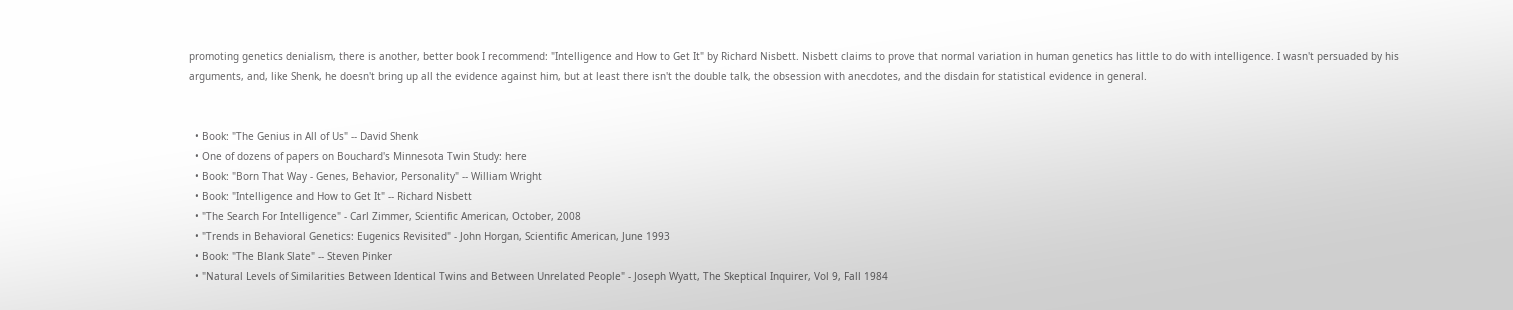promoting genetics denialism, there is another, better book I recommend: "Intelligence and How to Get It" by Richard Nisbett. Nisbett claims to prove that normal variation in human genetics has little to do with intelligence. I wasn't persuaded by his arguments, and, like Shenk, he doesn't bring up all the evidence against him, but at least there isn't the double talk, the obsession with anecdotes, and the disdain for statistical evidence in general.


  • Book: "The Genius in All of Us" -- David Shenk
  • One of dozens of papers on Bouchard's Minnesota Twin Study: here
  • Book: "Born That Way - Genes, Behavior, Personality" -- William Wright
  • Book: "Intelligence and How to Get It" -- Richard Nisbett
  • "The Search For Intelligence" - Carl Zimmer, Scientific American, October, 2008
  • "Trends in Behavioral Genetics: Eugenics Revisited" - John Horgan, Scientific American, June 1993
  • Book: "The Blank Slate" -- Steven Pinker
  • "Natural Levels of Similarities Between Identical Twins and Between Unrelated People" - Joseph Wyatt, The Skeptical Inquirer, Vol 9, Fall 1984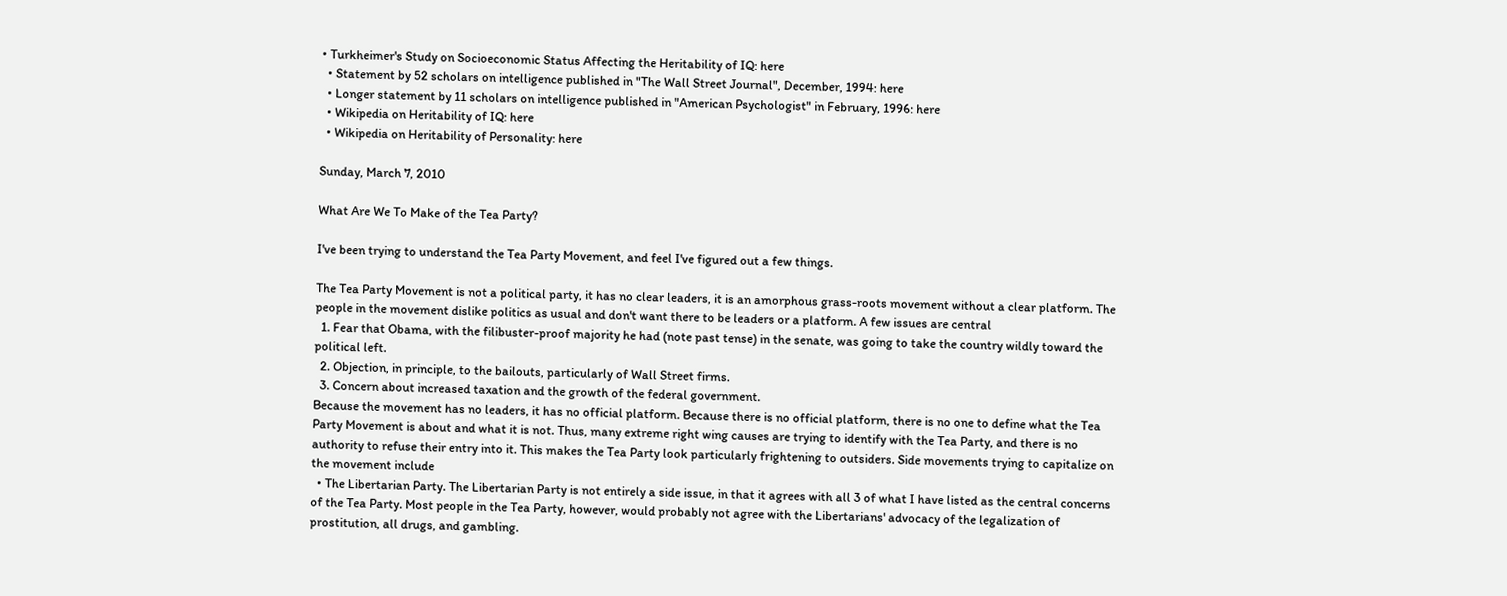• Turkheimer's Study on Socioeconomic Status Affecting the Heritability of IQ: here
  • Statement by 52 scholars on intelligence published in "The Wall Street Journal", December, 1994: here
  • Longer statement by 11 scholars on intelligence published in "American Psychologist" in February, 1996: here
  • Wikipedia on Heritability of IQ: here
  • Wikipedia on Heritability of Personality: here

Sunday, March 7, 2010

What Are We To Make of the Tea Party?

I've been trying to understand the Tea Party Movement, and feel I've figured out a few things.

The Tea Party Movement is not a political party, it has no clear leaders, it is an amorphous grass-roots movement without a clear platform. The people in the movement dislike politics as usual and don't want there to be leaders or a platform. A few issues are central
  1. Fear that Obama, with the filibuster-proof majority he had (note past tense) in the senate, was going to take the country wildly toward the political left.
  2. Objection, in principle, to the bailouts, particularly of Wall Street firms.
  3. Concern about increased taxation and the growth of the federal government.
Because the movement has no leaders, it has no official platform. Because there is no official platform, there is no one to define what the Tea Party Movement is about and what it is not. Thus, many extreme right wing causes are trying to identify with the Tea Party, and there is no authority to refuse their entry into it. This makes the Tea Party look particularly frightening to outsiders. Side movements trying to capitalize on the movement include
  • The Libertarian Party. The Libertarian Party is not entirely a side issue, in that it agrees with all 3 of what I have listed as the central concerns of the Tea Party. Most people in the Tea Party, however, would probably not agree with the Libertarians' advocacy of the legalization of prostitution, all drugs, and gambling.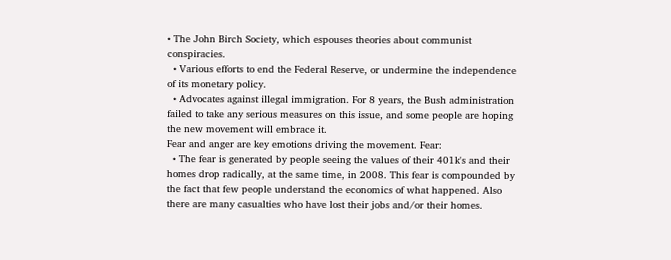• The John Birch Society, which espouses theories about communist conspiracies.
  • Various efforts to end the Federal Reserve, or undermine the independence of its monetary policy.
  • Advocates against illegal immigration. For 8 years, the Bush administration failed to take any serious measures on this issue, and some people are hoping the new movement will embrace it.
Fear and anger are key emotions driving the movement. Fear:
  • The fear is generated by people seeing the values of their 401k's and their homes drop radically, at the same time, in 2008. This fear is compounded by the fact that few people understand the economics of what happened. Also there are many casualties who have lost their jobs and/or their homes.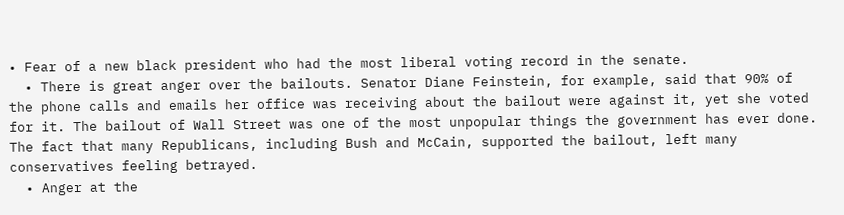• Fear of a new black president who had the most liberal voting record in the senate.
  • There is great anger over the bailouts. Senator Diane Feinstein, for example, said that 90% of the phone calls and emails her office was receiving about the bailout were against it, yet she voted for it. The bailout of Wall Street was one of the most unpopular things the government has ever done. The fact that many Republicans, including Bush and McCain, supported the bailout, left many conservatives feeling betrayed.
  • Anger at the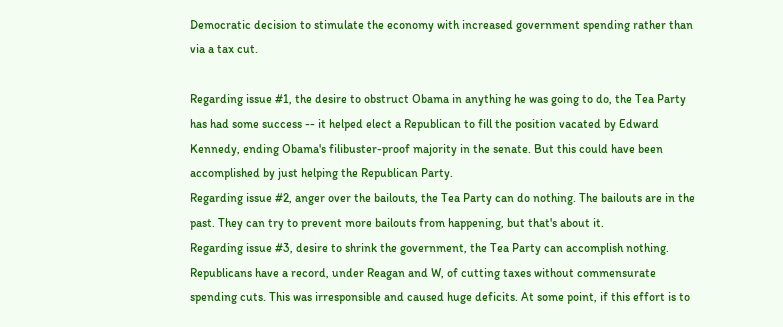Democratic decision to stimulate the economy with increased government spending rather than via a tax cut.

Regarding issue #1, the desire to obstruct Obama in anything he was going to do, the Tea Party has had some success -- it helped elect a Republican to fill the position vacated by Edward Kennedy, ending Obama's filibuster-proof majority in the senate. But this could have been accomplished by just helping the Republican Party.
Regarding issue #2, anger over the bailouts, the Tea Party can do nothing. The bailouts are in the past. They can try to prevent more bailouts from happening, but that's about it.
Regarding issue #3, desire to shrink the government, the Tea Party can accomplish nothing. Republicans have a record, under Reagan and W, of cutting taxes without commensurate spending cuts. This was irresponsible and caused huge deficits. At some point, if this effort is to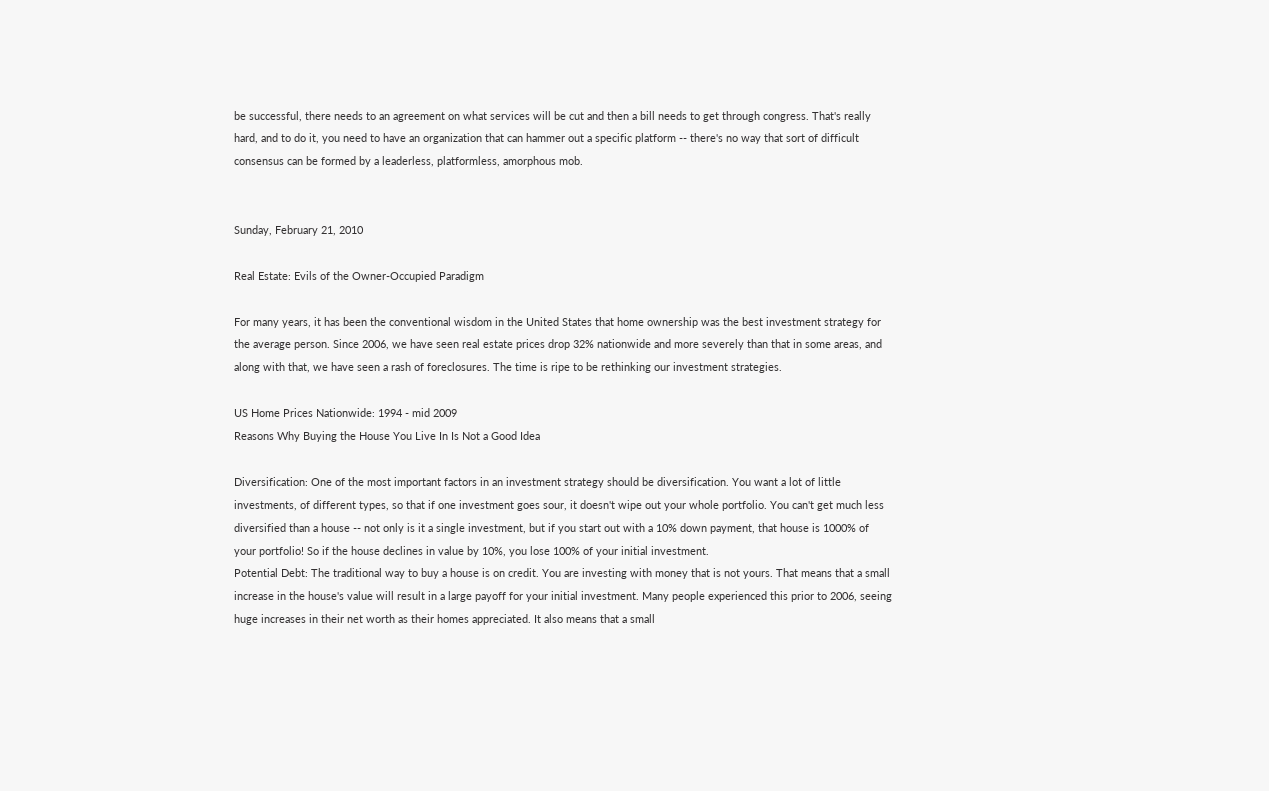be successful, there needs to an agreement on what services will be cut and then a bill needs to get through congress. That's really hard, and to do it, you need to have an organization that can hammer out a specific platform -- there's no way that sort of difficult consensus can be formed by a leaderless, platformless, amorphous mob.


Sunday, February 21, 2010

Real Estate: Evils of the Owner-Occupied Paradigm

For many years, it has been the conventional wisdom in the United States that home ownership was the best investment strategy for the average person. Since 2006, we have seen real estate prices drop 32% nationwide and more severely than that in some areas, and along with that, we have seen a rash of foreclosures. The time is ripe to be rethinking our investment strategies.

US Home Prices Nationwide: 1994 - mid 2009
Reasons Why Buying the House You Live In Is Not a Good Idea

Diversification: One of the most important factors in an investment strategy should be diversification. You want a lot of little investments, of different types, so that if one investment goes sour, it doesn't wipe out your whole portfolio. You can't get much less diversified than a house -- not only is it a single investment, but if you start out with a 10% down payment, that house is 1000% of your portfolio! So if the house declines in value by 10%, you lose 100% of your initial investment.
Potential Debt: The traditional way to buy a house is on credit. You are investing with money that is not yours. That means that a small increase in the house's value will result in a large payoff for your initial investment. Many people experienced this prior to 2006, seeing huge increases in their net worth as their homes appreciated. It also means that a small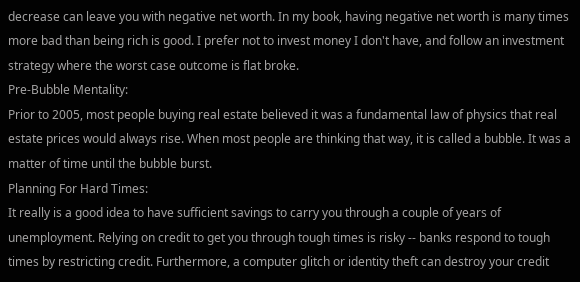decrease can leave you with negative net worth. In my book, having negative net worth is many times more bad than being rich is good. I prefer not to invest money I don't have, and follow an investment strategy where the worst case outcome is flat broke.
Pre-Bubble Mentality:
Prior to 2005, most people buying real estate believed it was a fundamental law of physics that real estate prices would always rise. When most people are thinking that way, it is called a bubble. It was a matter of time until the bubble burst.
Planning For Hard Times:
It really is a good idea to have sufficient savings to carry you through a couple of years of unemployment. Relying on credit to get you through tough times is risky -- banks respond to tough times by restricting credit. Furthermore, a computer glitch or identity theft can destroy your credit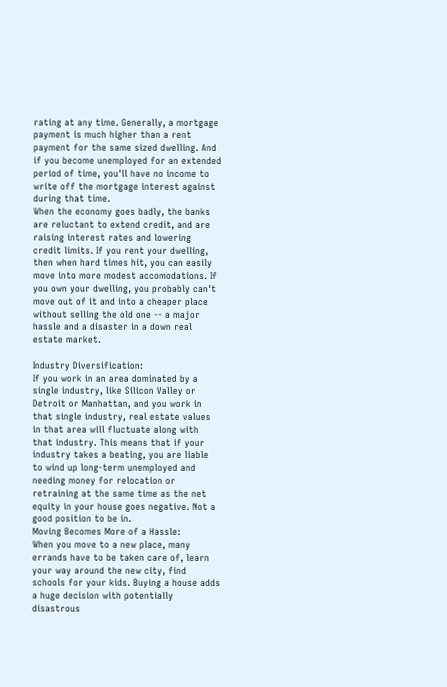rating at any time. Generally, a mortgage payment is much higher than a rent payment for the same sized dwelling. And if you become unemployed for an extended period of time, you'll have no income to write off the mortgage interest against during that time.
When the economy goes badly, the banks are reluctant to extend credit, and are raising interest rates and lowering credit limits. If you rent your dwelling, then when hard times hit, you can easily move into more modest accomodations. If you own your dwelling, you probably can't move out of it and into a cheaper place without selling the old one -- a major hassle and a disaster in a down real estate market.

Industry Diversification:
If you work in an area dominated by a single industry, like Silicon Valley or Detroit or Manhattan, and you work in that single industry, real estate values in that area will fluctuate along with that industry. This means that if your industry takes a beating, you are liable to wind up long-term unemployed and needing money for relocation or retraining at the same time as the net equity in your house goes negative. Not a good position to be in.
Moving Becomes More of a Hassle:
When you move to a new place, many errands have to be taken care of, learn your way around the new city, find schools for your kids. Buying a house adds a huge decision with potentially disastrous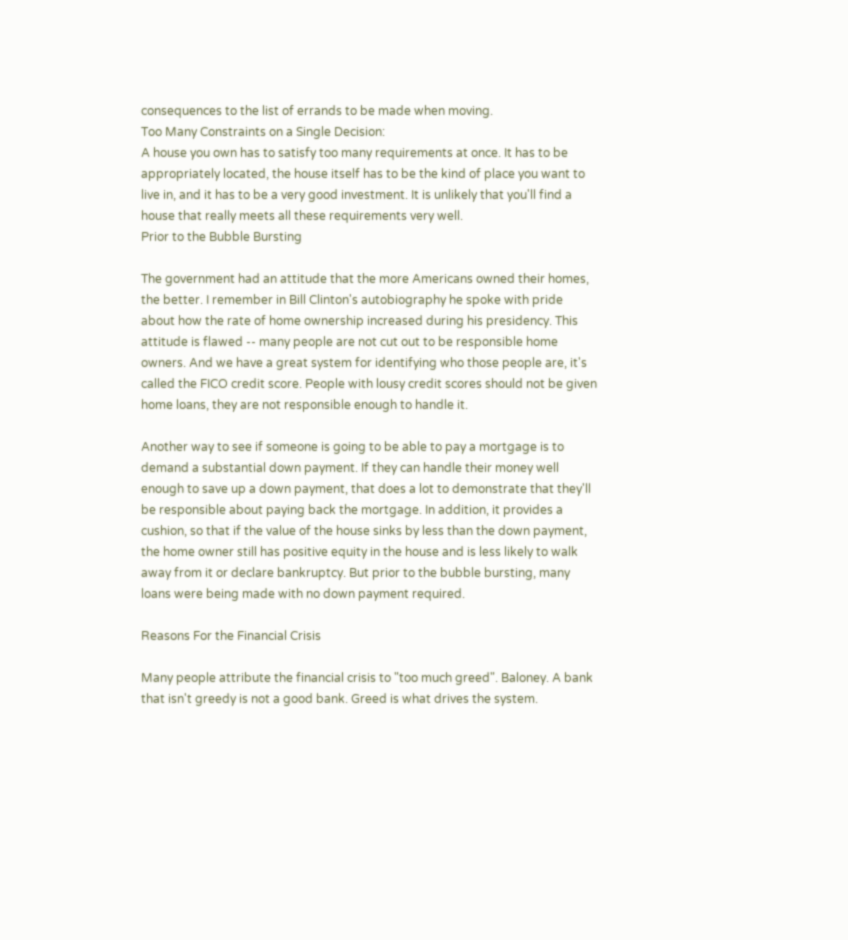consequences to the list of errands to be made when moving.
Too Many Constraints on a Single Decision:
A house you own has to satisfy too many requirements at once. It has to be appropriately located, the house itself has to be the kind of place you want to live in, and it has to be a very good investment. It is unlikely that you'll find a house that really meets all these requirements very well.
Prior to the Bubble Bursting

The government had an attitude that the more Americans owned their homes, the better. I remember in Bill Clinton's autobiography he spoke with pride about how the rate of home ownership increased during his presidency. This attitude is flawed -- many people are not cut out to be responsible home owners. And we have a great system for identifying who those people are, it's called the FICO credit score. People with lousy credit scores should not be given home loans, they are not responsible enough to handle it.

Another way to see if someone is going to be able to pay a mortgage is to demand a substantial down payment. If they can handle their money well enough to save up a down payment, that does a lot to demonstrate that they'll be responsible about paying back the mortgage. In addition, it provides a cushion, so that if the value of the house sinks by less than the down payment, the home owner still has positive equity in the house and is less likely to walk away from it or declare bankruptcy. But prior to the bubble bursting, many loans were being made with no down payment required.

Reasons For the Financial Crisis

Many people attribute the financial crisis to "too much greed". Baloney. A bank that isn't greedy is not a good bank. Greed is what drives the system.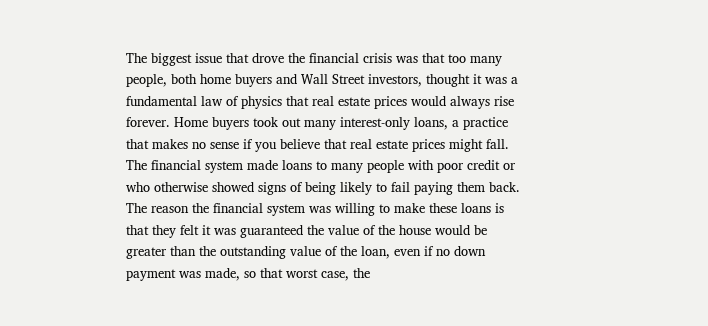The biggest issue that drove the financial crisis was that too many people, both home buyers and Wall Street investors, thought it was a fundamental law of physics that real estate prices would always rise forever. Home buyers took out many interest-only loans, a practice that makes no sense if you believe that real estate prices might fall. The financial system made loans to many people with poor credit or who otherwise showed signs of being likely to fail paying them back. The reason the financial system was willing to make these loans is that they felt it was guaranteed the value of the house would be greater than the outstanding value of the loan, even if no down payment was made, so that worst case, the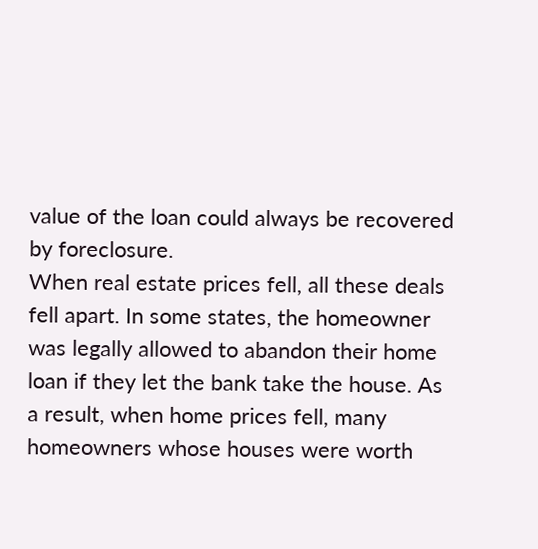value of the loan could always be recovered by foreclosure.
When real estate prices fell, all these deals fell apart. In some states, the homeowner was legally allowed to abandon their home loan if they let the bank take the house. As a result, when home prices fell, many homeowners whose houses were worth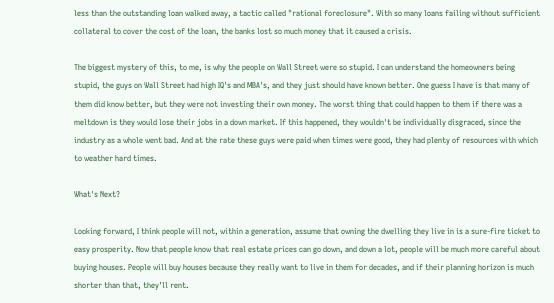less than the outstanding loan walked away, a tactic called "rational foreclosure". With so many loans failing without sufficient collateral to cover the cost of the loan, the banks lost so much money that it caused a crisis.

The biggest mystery of this, to me, is why the people on Wall Street were so stupid. I can understand the homeowners being stupid, the guys on Wall Street had high IQ's and MBA's, and they just should have known better. One guess I have is that many of them did know better, but they were not investing their own money. The worst thing that could happen to them if there was a meltdown is they would lose their jobs in a down market. If this happened, they wouldn't be individually disgraced, since the industry as a whole went bad. And at the rate these guys were paid when times were good, they had plenty of resources with which to weather hard times.

What's Next?

Looking forward, I think people will not, within a generation, assume that owning the dwelling they live in is a sure-fire ticket to easy prosperity. Now that people know that real estate prices can go down, and down a lot, people will be much more careful about buying houses. People will buy houses because they really want to live in them for decades, and if their planning horizon is much shorter than that, they'll rent.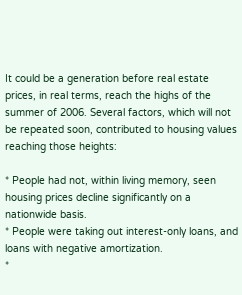It could be a generation before real estate prices, in real terms, reach the highs of the summer of 2006. Several factors, which will not be repeated soon, contributed to housing values reaching those heights:

* People had not, within living memory, seen housing prices decline significantly on a nationwide basis.
* People were taking out interest-only loans, and loans with negative amortization.
*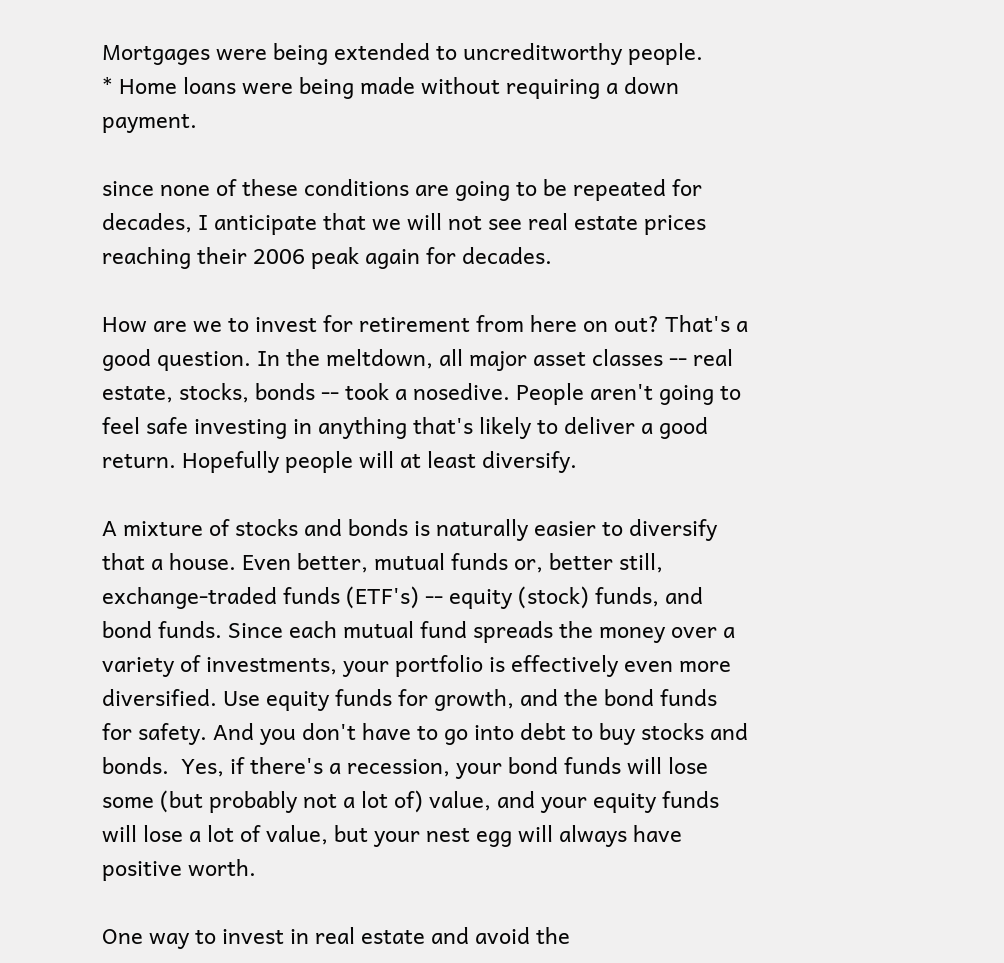Mortgages were being extended to uncreditworthy people.
* Home loans were being made without requiring a down payment.

since none of these conditions are going to be repeated for decades, I anticipate that we will not see real estate prices reaching their 2006 peak again for decades.

How are we to invest for retirement from here on out? That's a good question. In the meltdown, all major asset classes -- real estate, stocks, bonds -- took a nosedive. People aren't going to feel safe investing in anything that's likely to deliver a good return. Hopefully people will at least diversify.

A mixture of stocks and bonds is naturally easier to diversify that a house. Even better, mutual funds or, better still, exchange-traded funds (ETF's) -- equity (stock) funds, and bond funds. Since each mutual fund spreads the money over a variety of investments, your portfolio is effectively even more diversified. Use equity funds for growth, and the bond funds for safety. And you don't have to go into debt to buy stocks and bonds.  Yes, if there's a recession, your bond funds will lose some (but probably not a lot of) value, and your equity funds will lose a lot of value, but your nest egg will always have positive worth.

One way to invest in real estate and avoid the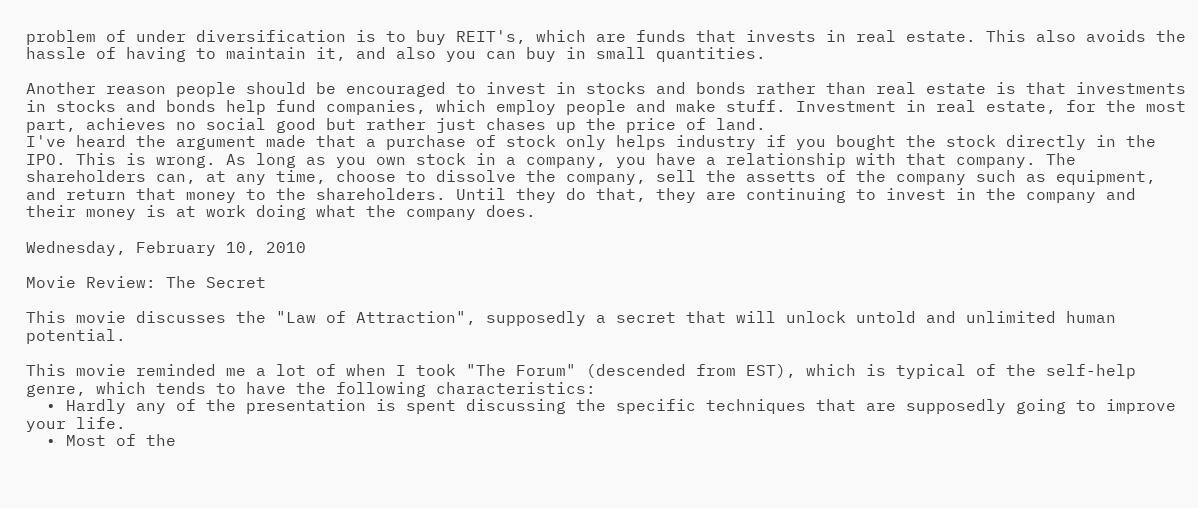problem of under diversification is to buy REIT's, which are funds that invests in real estate. This also avoids the hassle of having to maintain it, and also you can buy in small quantities.

Another reason people should be encouraged to invest in stocks and bonds rather than real estate is that investments in stocks and bonds help fund companies, which employ people and make stuff. Investment in real estate, for the most part, achieves no social good but rather just chases up the price of land.
I've heard the argument made that a purchase of stock only helps industry if you bought the stock directly in the IPO. This is wrong. As long as you own stock in a company, you have a relationship with that company. The shareholders can, at any time, choose to dissolve the company, sell the assetts of the company such as equipment, and return that money to the shareholders. Until they do that, they are continuing to invest in the company and their money is at work doing what the company does.

Wednesday, February 10, 2010

Movie Review: The Secret

This movie discusses the "Law of Attraction", supposedly a secret that will unlock untold and unlimited human potential.

This movie reminded me a lot of when I took "The Forum" (descended from EST), which is typical of the self-help genre, which tends to have the following characteristics:
  • Hardly any of the presentation is spent discussing the specific techniques that are supposedly going to improve your life.
  • Most of the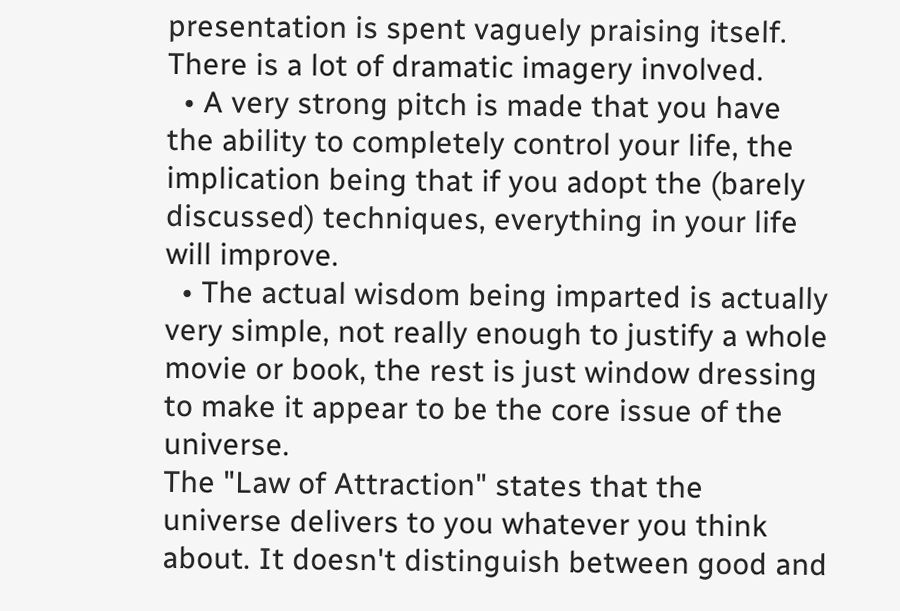presentation is spent vaguely praising itself. There is a lot of dramatic imagery involved.
  • A very strong pitch is made that you have the ability to completely control your life, the implication being that if you adopt the (barely discussed) techniques, everything in your life will improve.
  • The actual wisdom being imparted is actually very simple, not really enough to justify a whole movie or book, the rest is just window dressing to make it appear to be the core issue of the universe.
The "Law of Attraction" states that the universe delivers to you whatever you think about. It doesn't distinguish between good and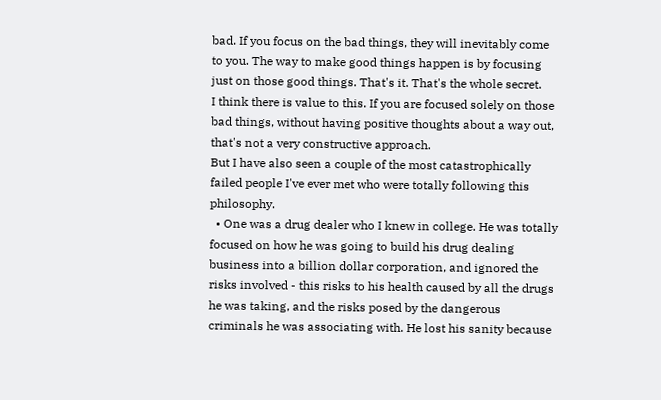bad. If you focus on the bad things, they will inevitably come to you. The way to make good things happen is by focusing just on those good things. That's it. That's the whole secret.
I think there is value to this. If you are focused solely on those bad things, without having positive thoughts about a way out, that's not a very constructive approach.
But I have also seen a couple of the most catastrophically failed people I've ever met who were totally following this philosophy.
  • One was a drug dealer who I knew in college. He was totally focused on how he was going to build his drug dealing business into a billion dollar corporation, and ignored the risks involved - this risks to his health caused by all the drugs he was taking, and the risks posed by the dangerous criminals he was associating with. He lost his sanity because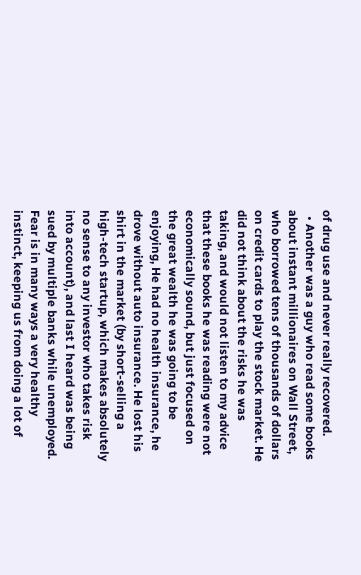of drug use and never really recovered.
  • Another was a guy who read some books about instant millionaires on Wall Street, who borrowed tens of thousands of dollars on credit cards to play the stock market. He did not think about the risks he was taking, and would not listen to my advice that these books he was reading were not economically sound, but just focused on the great wealth he was going to be enjoying, He had no health insurance, he drove without auto insurance. He lost his shirt in the market (by short-selling a high-tech startup, which makes absolutely no sense to any investor who takes risk into account), and last I heard was being sued by multiple banks while unemployed.
Fear is in many ways a very healthy instinct, keeping us from doing a lot of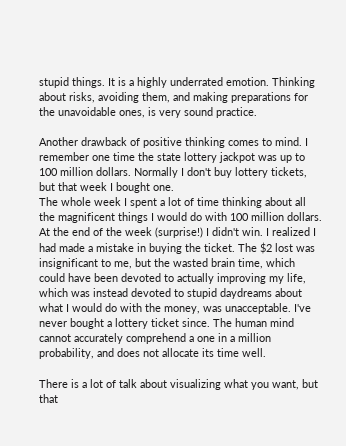stupid things. It is a highly underrated emotion. Thinking about risks, avoiding them, and making preparations for the unavoidable ones, is very sound practice.

Another drawback of positive thinking comes to mind. I remember one time the state lottery jackpot was up to 100 million dollars. Normally I don't buy lottery tickets, but that week I bought one.
The whole week I spent a lot of time thinking about all the magnificent things I would do with 100 million dollars. At the end of the week (surprise!) I didn't win. I realized I had made a mistake in buying the ticket. The $2 lost was insignificant to me, but the wasted brain time, which could have been devoted to actually improving my life, which was instead devoted to stupid daydreams about what I would do with the money, was unacceptable. I've never bought a lottery ticket since. The human mind cannot accurately comprehend a one in a million probability, and does not allocate its time well.

There is a lot of talk about visualizing what you want, but that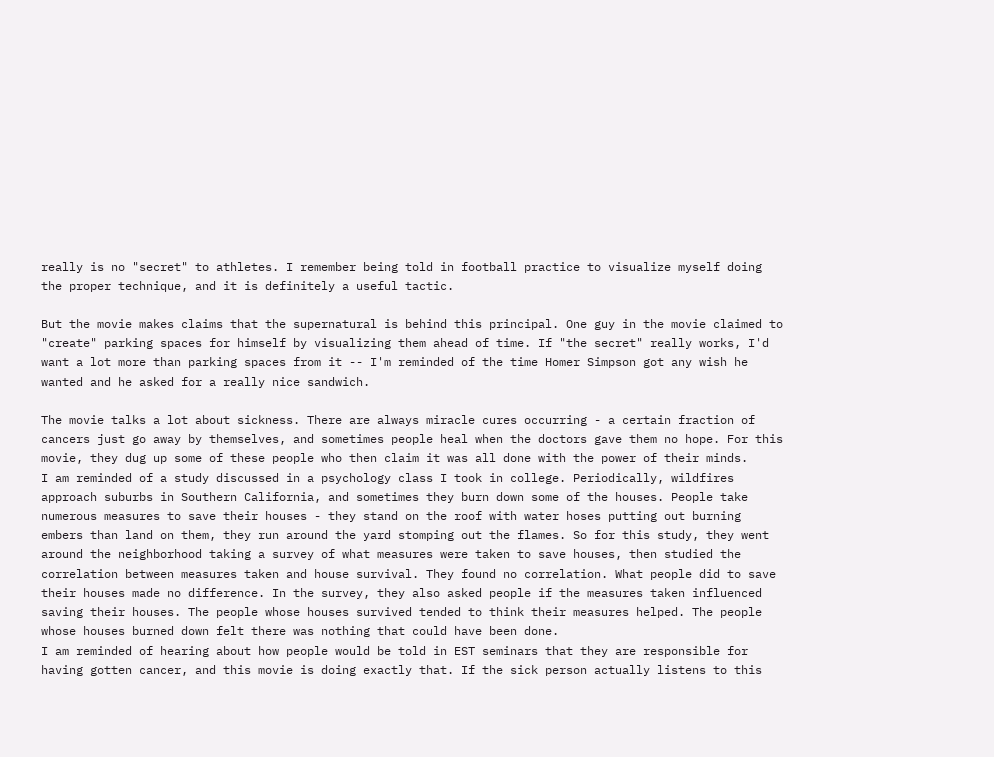really is no "secret" to athletes. I remember being told in football practice to visualize myself doing the proper technique, and it is definitely a useful tactic.

But the movie makes claims that the supernatural is behind this principal. One guy in the movie claimed to "create" parking spaces for himself by visualizing them ahead of time. If "the secret" really works, I'd want a lot more than parking spaces from it -- I'm reminded of the time Homer Simpson got any wish he wanted and he asked for a really nice sandwich.

The movie talks a lot about sickness. There are always miracle cures occurring - a certain fraction of cancers just go away by themselves, and sometimes people heal when the doctors gave them no hope. For this movie, they dug up some of these people who then claim it was all done with the power of their minds.
I am reminded of a study discussed in a psychology class I took in college. Periodically, wildfires approach suburbs in Southern California, and sometimes they burn down some of the houses. People take numerous measures to save their houses - they stand on the roof with water hoses putting out burning embers than land on them, they run around the yard stomping out the flames. So for this study, they went around the neighborhood taking a survey of what measures were taken to save houses, then studied the correlation between measures taken and house survival. They found no correlation. What people did to save their houses made no difference. In the survey, they also asked people if the measures taken influenced saving their houses. The people whose houses survived tended to think their measures helped. The people whose houses burned down felt there was nothing that could have been done.
I am reminded of hearing about how people would be told in EST seminars that they are responsible for having gotten cancer, and this movie is doing exactly that. If the sick person actually listens to this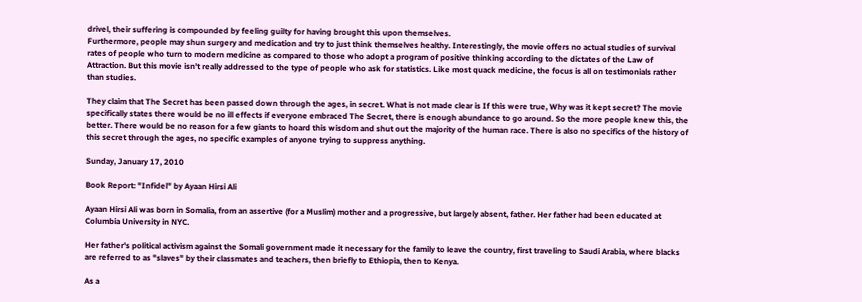drivel, their suffering is compounded by feeling guilty for having brought this upon themselves.
Furthermore, people may shun surgery and medication and try to just think themselves healthy. Interestingly, the movie offers no actual studies of survival rates of people who turn to modern medicine as compared to those who adopt a program of positive thinking according to the dictates of the Law of Attraction. But this movie isn't really addressed to the type of people who ask for statistics. Like most quack medicine, the focus is all on testimonials rather than studies.

They claim that The Secret has been passed down through the ages, in secret. What is not made clear is If this were true, Why was it kept secret? The movie specifically states there would be no ill effects if everyone embraced The Secret, there is enough abundance to go around. So the more people knew this, the better. There would be no reason for a few giants to hoard this wisdom and shut out the majority of the human race. There is also no specifics of the history of this secret through the ages, no specific examples of anyone trying to suppress anything.

Sunday, January 17, 2010

Book Report: "Infidel" by Ayaan Hirsi Ali

Ayaan Hirsi Ali was born in Somalia, from an assertive (for a Muslim) mother and a progressive, but largely absent, father. Her father had been educated at Columbia University in NYC.

Her father's political activism against the Somali government made it necessary for the family to leave the country, first traveling to Saudi Arabia, where blacks are referred to as "slaves" by their classmates and teachers, then briefly to Ethiopia, then to Kenya.

As a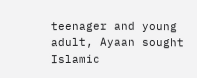teenager and young adult, Ayaan sought Islamic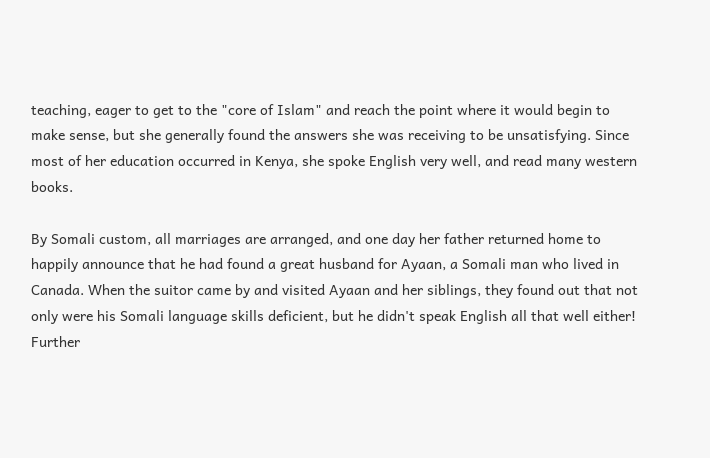teaching, eager to get to the "core of Islam" and reach the point where it would begin to make sense, but she generally found the answers she was receiving to be unsatisfying. Since most of her education occurred in Kenya, she spoke English very well, and read many western books.

By Somali custom, all marriages are arranged, and one day her father returned home to happily announce that he had found a great husband for Ayaan, a Somali man who lived in Canada. When the suitor came by and visited Ayaan and her siblings, they found out that not only were his Somali language skills deficient, but he didn't speak English all that well either! Further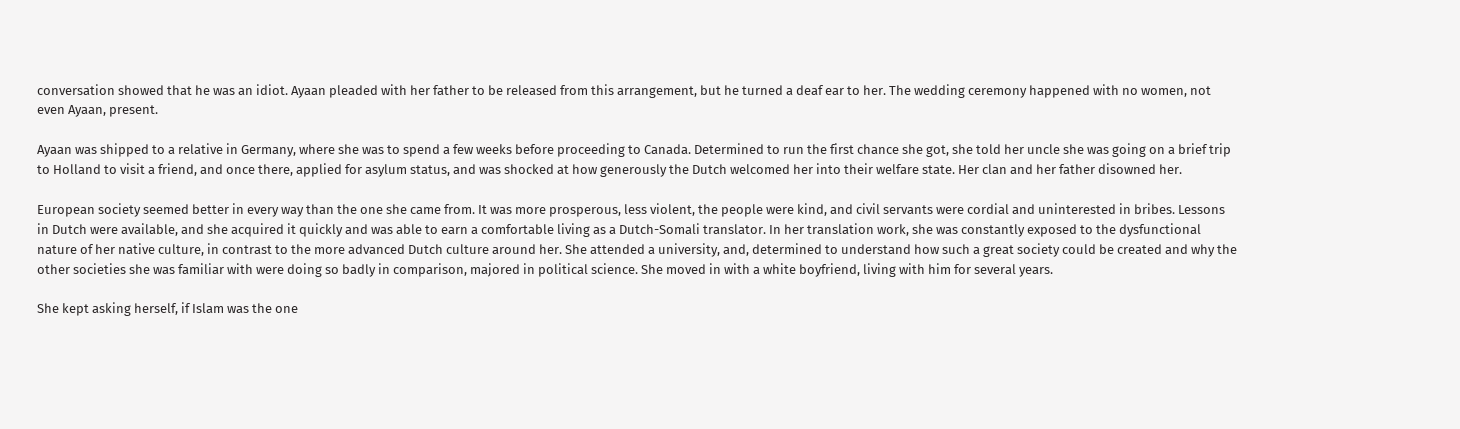conversation showed that he was an idiot. Ayaan pleaded with her father to be released from this arrangement, but he turned a deaf ear to her. The wedding ceremony happened with no women, not even Ayaan, present.

Ayaan was shipped to a relative in Germany, where she was to spend a few weeks before proceeding to Canada. Determined to run the first chance she got, she told her uncle she was going on a brief trip to Holland to visit a friend, and once there, applied for asylum status, and was shocked at how generously the Dutch welcomed her into their welfare state. Her clan and her father disowned her.

European society seemed better in every way than the one she came from. It was more prosperous, less violent, the people were kind, and civil servants were cordial and uninterested in bribes. Lessons in Dutch were available, and she acquired it quickly and was able to earn a comfortable living as a Dutch-Somali translator. In her translation work, she was constantly exposed to the dysfunctional nature of her native culture, in contrast to the more advanced Dutch culture around her. She attended a university, and, determined to understand how such a great society could be created and why the other societies she was familiar with were doing so badly in comparison, majored in political science. She moved in with a white boyfriend, living with him for several years.

She kept asking herself, if Islam was the one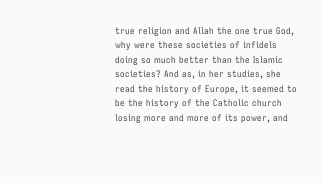true religion and Allah the one true God, why were these societies of infidels doing so much better than the Islamic societies? And as, in her studies, she read the history of Europe, it seemed to be the history of the Catholic church losing more and more of its power, and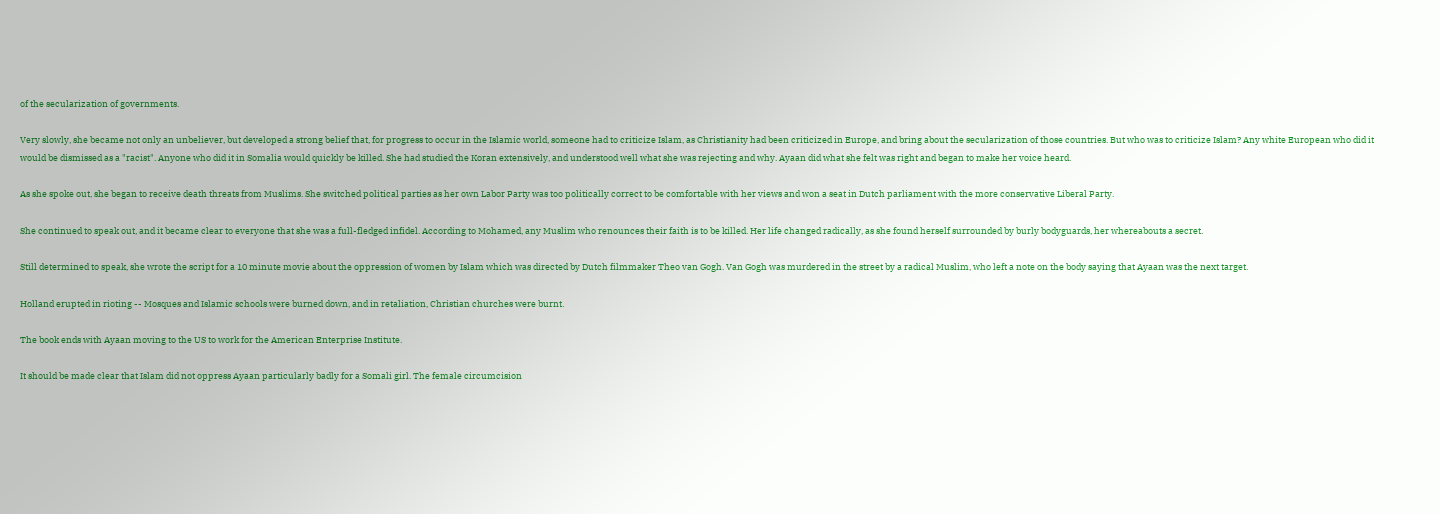of the secularization of governments.

Very slowly, she became not only an unbeliever, but developed a strong belief that, for progress to occur in the Islamic world, someone had to criticize Islam, as Christianity had been criticized in Europe, and bring about the secularization of those countries. But who was to criticize Islam? Any white European who did it would be dismissed as a "racist". Anyone who did it in Somalia would quickly be killed. She had studied the Koran extensively, and understood well what she was rejecting and why. Ayaan did what she felt was right and began to make her voice heard.

As she spoke out, she began to receive death threats from Muslims. She switched political parties as her own Labor Party was too politically correct to be comfortable with her views and won a seat in Dutch parliament with the more conservative Liberal Party.

She continued to speak out, and it became clear to everyone that she was a full-fledged infidel. According to Mohamed, any Muslim who renounces their faith is to be killed. Her life changed radically, as she found herself surrounded by burly bodyguards, her whereabouts a secret.

Still determined to speak, she wrote the script for a 10 minute movie about the oppression of women by Islam which was directed by Dutch filmmaker Theo van Gogh. Van Gogh was murdered in the street by a radical Muslim, who left a note on the body saying that Ayaan was the next target.

Holland erupted in rioting -- Mosques and Islamic schools were burned down, and in retaliation, Christian churches were burnt.

The book ends with Ayaan moving to the US to work for the American Enterprise Institute.

It should be made clear that Islam did not oppress Ayaan particularly badly for a Somali girl. The female circumcision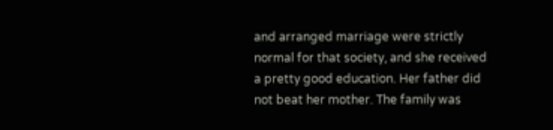and arranged marriage were strictly normal for that society, and she received a pretty good education. Her father did not beat her mother. The family was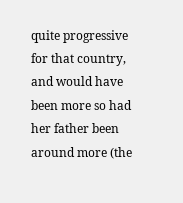quite progressive for that country, and would have been more so had her father been around more (the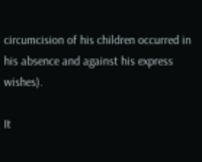circumcision of his children occurred in his absence and against his express wishes).

It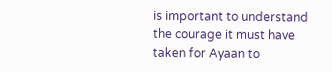is important to understand the courage it must have taken for Ayaan to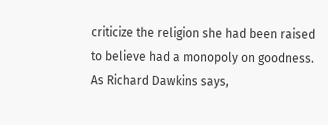criticize the religion she had been raised to believe had a monopoly on goodness. As Richard Dawkins says,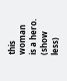this woman is a hero. (show less)